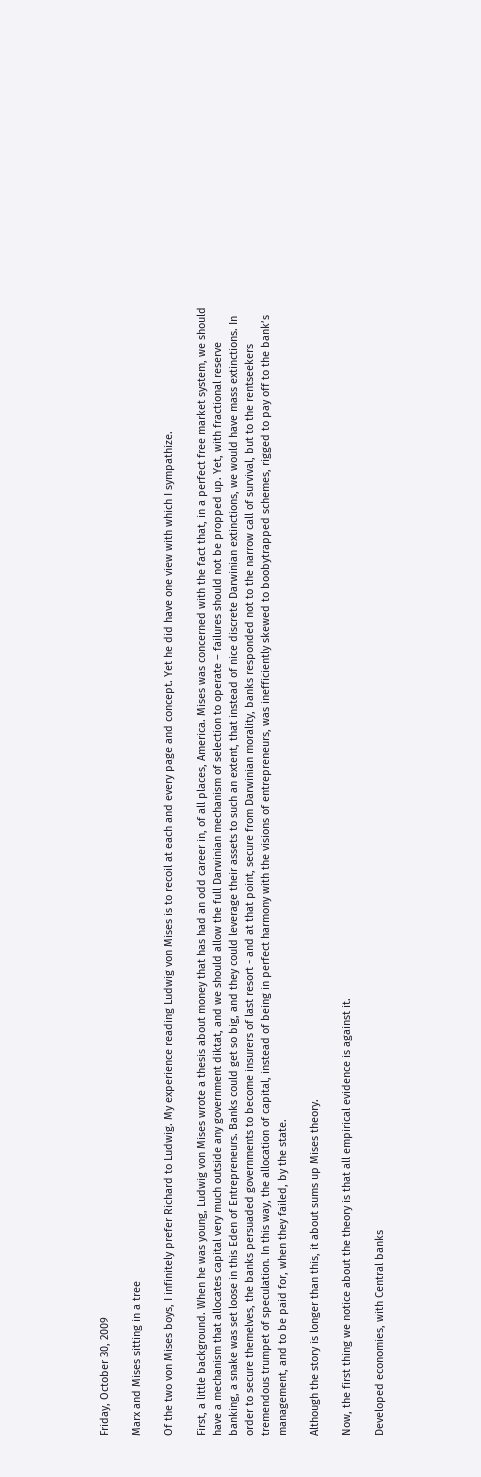Friday, October 30, 2009

Marx and Mises sitting in a tree

Of the two von Mises boys, I infinitely prefer Richard to Ludwig. My experience reading Ludwig von Mises is to recoil at each and every page and concept. Yet he did have one view with which I sympathize.

First, a little background. When he was young, Ludwig von Mises wrote a thesis about money that has had an odd career in, of all places, America. Mises was concerned with the fact that, in a perfect free market system, we should have a mechanism that allocates capital very much outside any government diktat, and we should allow the full Darwinian mechanism of selection to operate – failures should not be propped up. Yet, with fractional reserve banking, a snake was set loose in this Eden of Entrepreneurs. Banks could get so big, and they could leverage their assets to such an extent, that instead of nice discrete Darwinian extinctions, we would have mass extinctions. In order to secure themelves, the banks persuaded governments to become insurers of last resort - and at that point, secure from Darwinian morality, banks responded not to the narrow call of survival, but to the rentseekers tremendous trumpet of speculation. In this way, the allocation of capital, instead of being in perfect harmony with the visions of entrepreneurs, was inefficiently skewed to boobytrapped schemes, rigged to pay off to the bank’s management, and to be paid for, when they failed, by the state.

Although the story is longer than this, it about sums up Mises theory.

Now, the first thing we notice about the theory is that all empirical evidence is against it.

Developed economies, with Central banks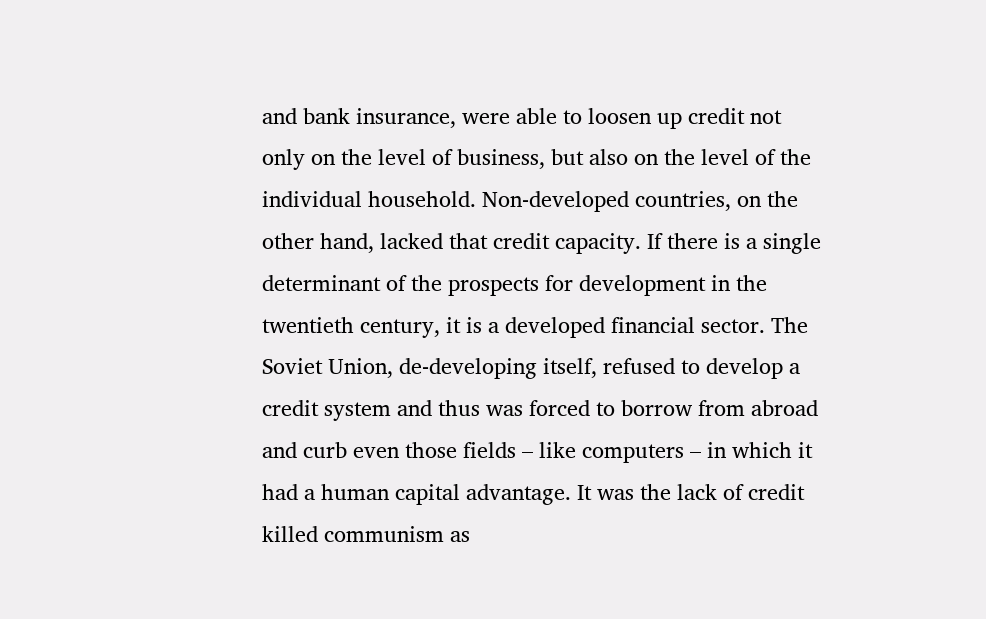and bank insurance, were able to loosen up credit not only on the level of business, but also on the level of the individual household. Non-developed countries, on the other hand, lacked that credit capacity. If there is a single determinant of the prospects for development in the twentieth century, it is a developed financial sector. The Soviet Union, de-developing itself, refused to develop a credit system and thus was forced to borrow from abroad and curb even those fields – like computers – in which it had a human capital advantage. It was the lack of credit killed communism as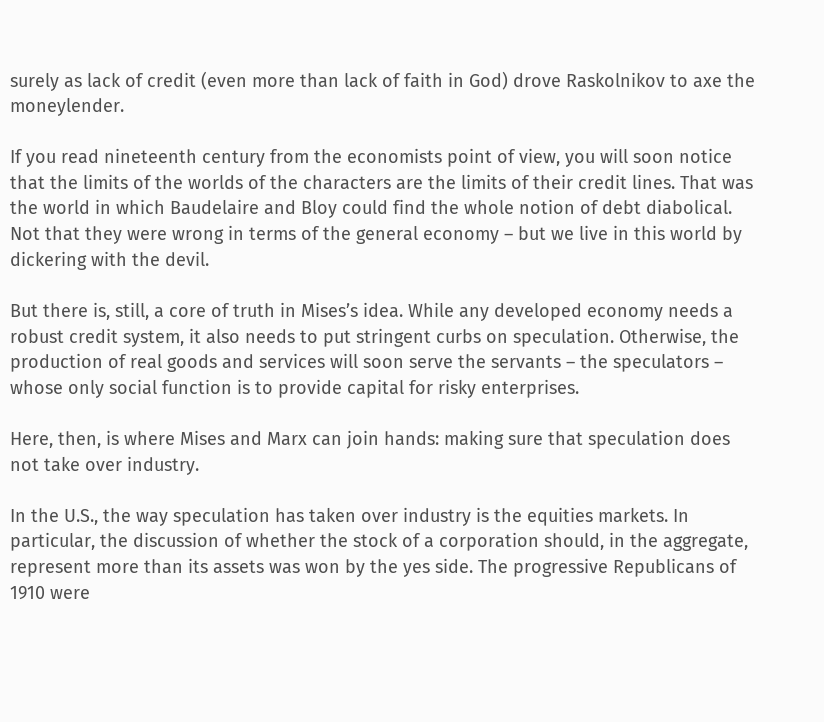surely as lack of credit (even more than lack of faith in God) drove Raskolnikov to axe the moneylender.

If you read nineteenth century from the economists point of view, you will soon notice that the limits of the worlds of the characters are the limits of their credit lines. That was the world in which Baudelaire and Bloy could find the whole notion of debt diabolical. Not that they were wrong in terms of the general economy – but we live in this world by dickering with the devil.

But there is, still, a core of truth in Mises’s idea. While any developed economy needs a robust credit system, it also needs to put stringent curbs on speculation. Otherwise, the production of real goods and services will soon serve the servants – the speculators – whose only social function is to provide capital for risky enterprises.

Here, then, is where Mises and Marx can join hands: making sure that speculation does not take over industry.

In the U.S., the way speculation has taken over industry is the equities markets. In particular, the discussion of whether the stock of a corporation should, in the aggregate, represent more than its assets was won by the yes side. The progressive Republicans of 1910 were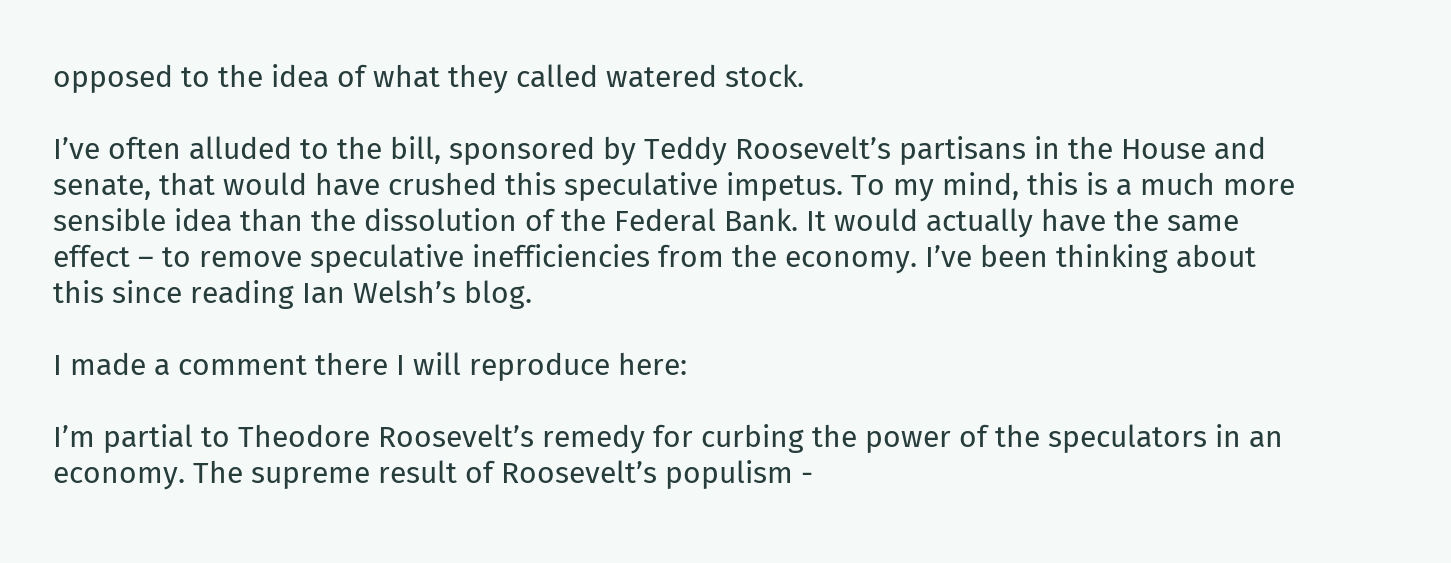opposed to the idea of what they called watered stock.

I’ve often alluded to the bill, sponsored by Teddy Roosevelt’s partisans in the House and senate, that would have crushed this speculative impetus. To my mind, this is a much more sensible idea than the dissolution of the Federal Bank. It would actually have the same effect – to remove speculative inefficiencies from the economy. I’ve been thinking about this since reading Ian Welsh’s blog.

I made a comment there I will reproduce here:

I’m partial to Theodore Roosevelt’s remedy for curbing the power of the speculators in an economy. The supreme result of Roosevelt’s populism -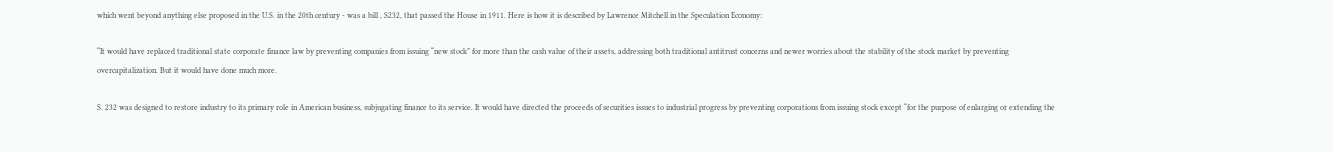which went beyond anything else proposed in the U.S. in the 20th century - was a bill , S232, that passed the House in 1911. Here is how it is described by Lawrence Mitchell in the Speculation Economy:

“It would have replaced traditional state corporate finance law by preventing companies from issuing “new stock” for more than the cash value of their assets, addressing both traditional antitrust concerns and newer worries about the stability of the stock market by preventing overcapitalization. But it would have done much more.

S. 232 was designed to restore industry to its primary role in American business, subjugating finance to its service. It would have directed the proceeds of securities issues to industrial progress by preventing corporations from issuing stock except “for the purpose of enlarging or extending the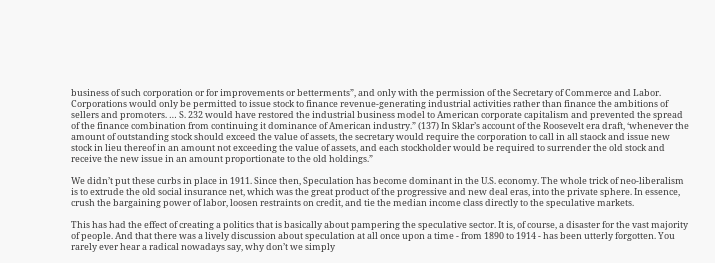business of such corporation or for improvements or betterments”, and only with the permission of the Secretary of Commerce and Labor. Corporations would only be permitted to issue stock to finance revenue-generating industrial activities rather than finance the ambitions of sellers and promoters. … S. 232 would have restored the industrial business model to American corporate capitalism and prevented the spread of the finance combination from continuing it dominance of American industry.” (137) In Sklar’s account of the Roosevelt era draft, ‘whenever the amount of outstanding stock should exceed the value of assets, the secretary would require the corporation to call in all staock and issue new stock in lieu thereof in an amount not exceeding the value of assets, and each stockholder would be required to surrender the old stock and receive the new issue in an amount proportionate to the old holdings.”

We didn’t put these curbs in place in 1911. Since then, Speculation has become dominant in the U.S. economy. The whole trick of neo-liberalism is to extrude the old social insurance net, which was the great product of the progressive and new deal eras, into the private sphere. In essence, crush the bargaining power of labor, loosen restraints on credit, and tie the median income class directly to the speculative markets.

This has had the effect of creating a politics that is basically about pampering the speculative sector. It is, of course, a disaster for the vast majority of people. And that there was a lively discussion about speculation at all once upon a time - from 1890 to 1914 - has been utterly forgotten. You rarely ever hear a radical nowadays say, why don’t we simply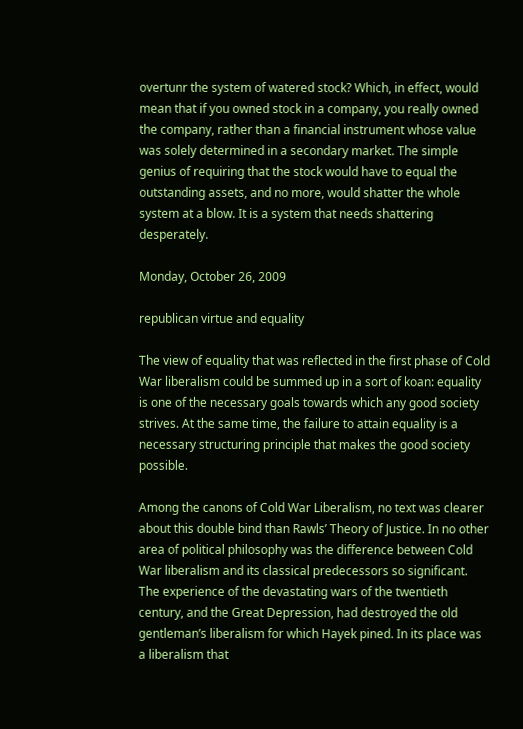overtunr the system of watered stock? Which, in effect, would mean that if you owned stock in a company, you really owned the company, rather than a financial instrument whose value was solely determined in a secondary market. The simple genius of requiring that the stock would have to equal the outstanding assets, and no more, would shatter the whole system at a blow. It is a system that needs shattering desperately.

Monday, October 26, 2009

republican virtue and equality

The view of equality that was reflected in the first phase of Cold War liberalism could be summed up in a sort of koan: equality is one of the necessary goals towards which any good society strives. At the same time, the failure to attain equality is a necessary structuring principle that makes the good society possible.

Among the canons of Cold War Liberalism, no text was clearer about this double bind than Rawls’ Theory of Justice. In no other area of political philosophy was the difference between Cold War liberalism and its classical predecessors so significant. The experience of the devastating wars of the twentieth century, and the Great Depression, had destroyed the old gentleman’s liberalism for which Hayek pined. In its place was a liberalism that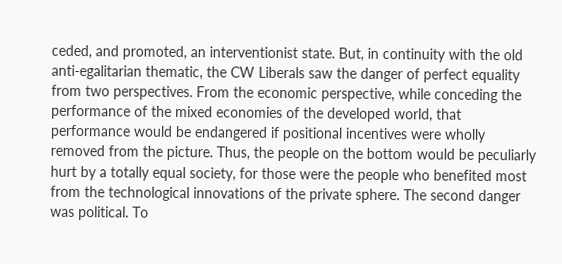ceded, and promoted, an interventionist state. But, in continuity with the old anti-egalitarian thematic, the CW Liberals saw the danger of perfect equality from two perspectives. From the economic perspective, while conceding the performance of the mixed economies of the developed world, that performance would be endangered if positional incentives were wholly removed from the picture. Thus, the people on the bottom would be peculiarly hurt by a totally equal society, for those were the people who benefited most from the technological innovations of the private sphere. The second danger was political. To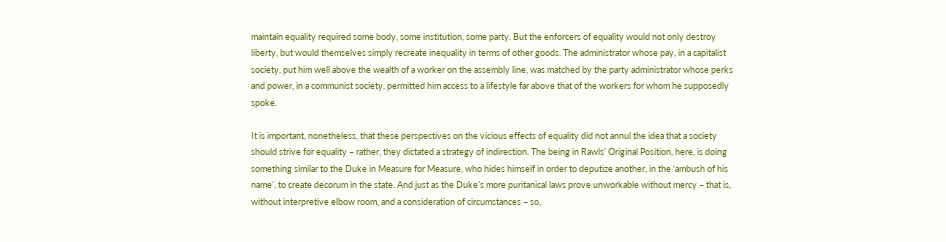maintain equality required some body, some institution, some party. But the enforcers of equality would not only destroy liberty, but would themselves simply recreate inequality in terms of other goods. The administrator whose pay, in a capitalist society, put him well above the wealth of a worker on the assembly line, was matched by the party administrator whose perks and power, in a communist society, permitted him access to a lifestyle far above that of the workers for whom he supposedly spoke.

It is important, nonetheless, that these perspectives on the vicious effects of equality did not annul the idea that a society should strive for equality – rather, they dictated a strategy of indirection. The being in Rawls’ Original Position, here, is doing something similar to the Duke in Measure for Measure, who hides himself in order to deputize another, in the ‘ambush of his name’, to create decorum in the state. And just as the Duke’s more puritanical laws prove unworkable without mercy – that is, without interpretive elbow room, and a consideration of circumstances – so,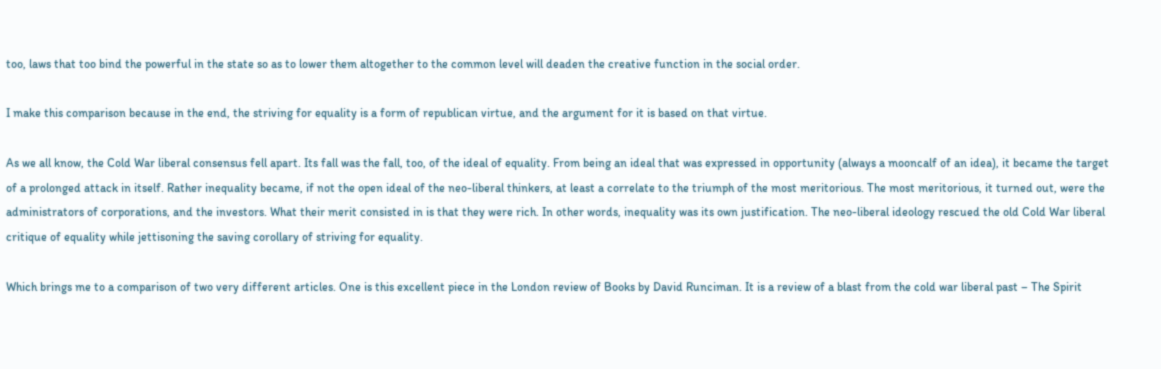too, laws that too bind the powerful in the state so as to lower them altogether to the common level will deaden the creative function in the social order.

I make this comparison because in the end, the striving for equality is a form of republican virtue, and the argument for it is based on that virtue.

As we all know, the Cold War liberal consensus fell apart. Its fall was the fall, too, of the ideal of equality. From being an ideal that was expressed in opportunity (always a mooncalf of an idea), it became the target of a prolonged attack in itself. Rather inequality became, if not the open ideal of the neo-liberal thinkers, at least a correlate to the triumph of the most meritorious. The most meritorious, it turned out, were the administrators of corporations, and the investors. What their merit consisted in is that they were rich. In other words, inequality was its own justification. The neo-liberal ideology rescued the old Cold War liberal critique of equality while jettisoning the saving corollary of striving for equality.

Which brings me to a comparison of two very different articles. One is this excellent piece in the London review of Books by David Runciman. It is a review of a blast from the cold war liberal past – The Spirit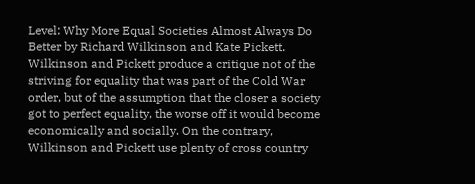Level: Why More Equal Societies Almost Always Do Better by Richard Wilkinson and Kate Pickett. Wilkinson and Pickett produce a critique not of the striving for equality that was part of the Cold War order, but of the assumption that the closer a society got to perfect equality, the worse off it would become economically and socially. On the contrary, Wilkinson and Pickett use plenty of cross country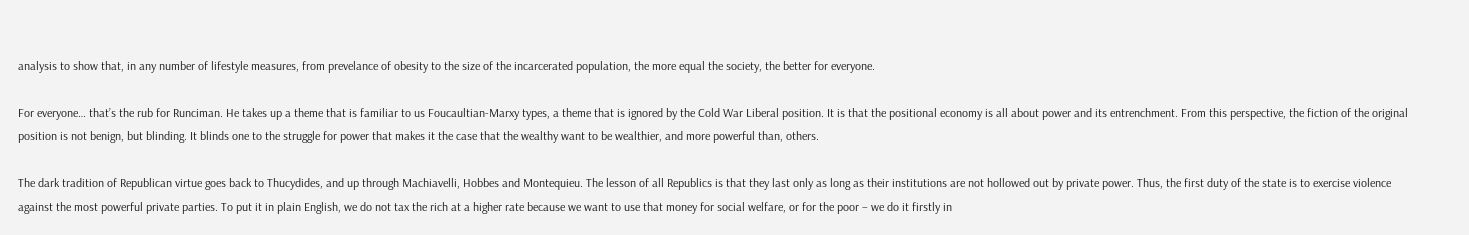analysis to show that, in any number of lifestyle measures, from prevelance of obesity to the size of the incarcerated population, the more equal the society, the better for everyone.

For everyone… that’s the rub for Runciman. He takes up a theme that is familiar to us Foucaultian-Marxy types, a theme that is ignored by the Cold War Liberal position. It is that the positional economy is all about power and its entrenchment. From this perspective, the fiction of the original position is not benign, but blinding. It blinds one to the struggle for power that makes it the case that the wealthy want to be wealthier, and more powerful than, others.

The dark tradition of Republican virtue goes back to Thucydides, and up through Machiavelli, Hobbes and Montequieu. The lesson of all Republics is that they last only as long as their institutions are not hollowed out by private power. Thus, the first duty of the state is to exercise violence against the most powerful private parties. To put it in plain English, we do not tax the rich at a higher rate because we want to use that money for social welfare, or for the poor – we do it firstly in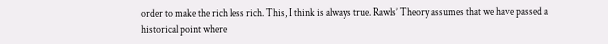order to make the rich less rich. This, I think is always true. Rawls’ Theory assumes that we have passed a historical point where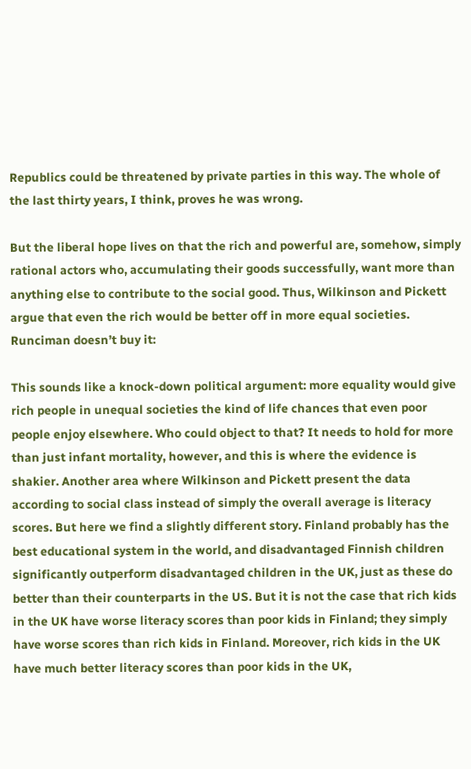Republics could be threatened by private parties in this way. The whole of the last thirty years, I think, proves he was wrong.

But the liberal hope lives on that the rich and powerful are, somehow, simply rational actors who, accumulating their goods successfully, want more than anything else to contribute to the social good. Thus, Wilkinson and Pickett argue that even the rich would be better off in more equal societies. Runciman doesn’t buy it:

This sounds like a knock-down political argument: more equality would give rich people in unequal societies the kind of life chances that even poor people enjoy elsewhere. Who could object to that? It needs to hold for more than just infant mortality, however, and this is where the evidence is shakier. Another area where Wilkinson and Pickett present the data according to social class instead of simply the overall average is literacy scores. But here we find a slightly different story. Finland probably has the best educational system in the world, and disadvantaged Finnish children significantly outperform disadvantaged children in the UK, just as these do better than their counterparts in the US. But it is not the case that rich kids in the UK have worse literacy scores than poor kids in Finland; they simply have worse scores than rich kids in Finland. Moreover, rich kids in the UK have much better literacy scores than poor kids in the UK,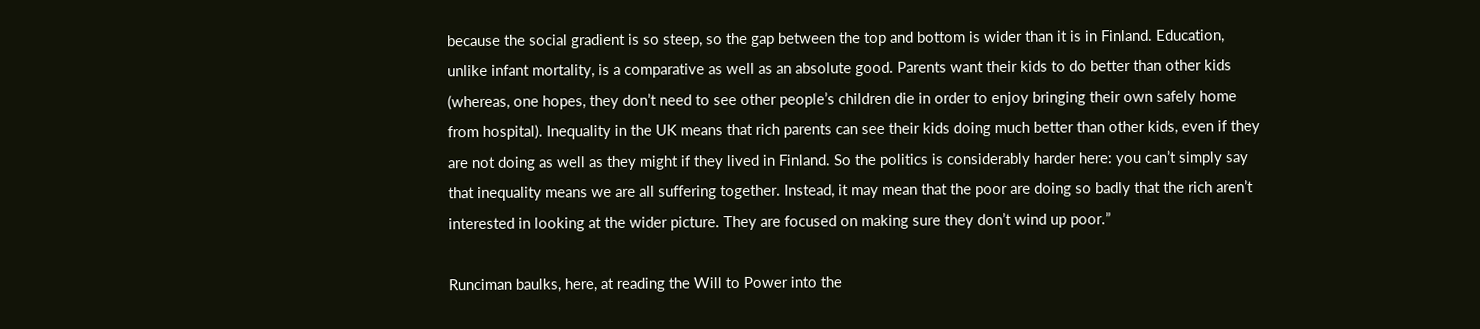because the social gradient is so steep, so the gap between the top and bottom is wider than it is in Finland. Education, unlike infant mortality, is a comparative as well as an absolute good. Parents want their kids to do better than other kids (whereas, one hopes, they don’t need to see other people’s children die in order to enjoy bringing their own safely home from hospital). Inequality in the UK means that rich parents can see their kids doing much better than other kids, even if they are not doing as well as they might if they lived in Finland. So the politics is considerably harder here: you can’t simply say that inequality means we are all suffering together. Instead, it may mean that the poor are doing so badly that the rich aren’t interested in looking at the wider picture. They are focused on making sure they don’t wind up poor.”

Runciman baulks, here, at reading the Will to Power into the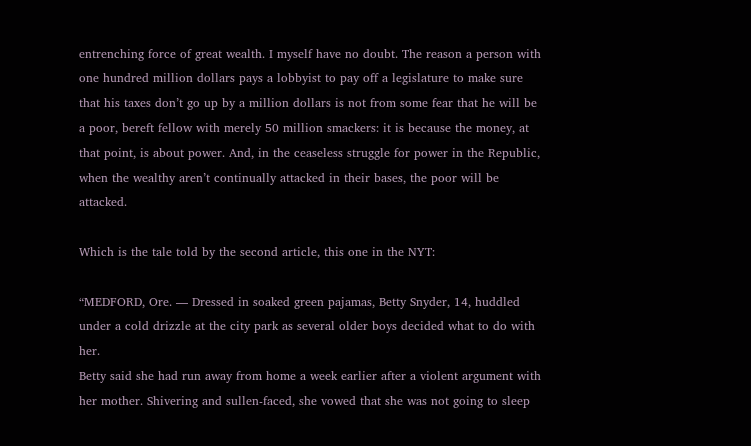entrenching force of great wealth. I myself have no doubt. The reason a person with one hundred million dollars pays a lobbyist to pay off a legislature to make sure that his taxes don’t go up by a million dollars is not from some fear that he will be a poor, bereft fellow with merely 50 million smackers: it is because the money, at that point, is about power. And, in the ceaseless struggle for power in the Republic, when the wealthy aren’t continually attacked in their bases, the poor will be attacked.

Which is the tale told by the second article, this one in the NYT:

“MEDFORD, Ore. — Dressed in soaked green pajamas, Betty Snyder, 14, huddled under a cold drizzle at the city park as several older boys decided what to do with her.
Betty said she had run away from home a week earlier after a violent argument with her mother. Shivering and sullen-faced, she vowed that she was not going to sleep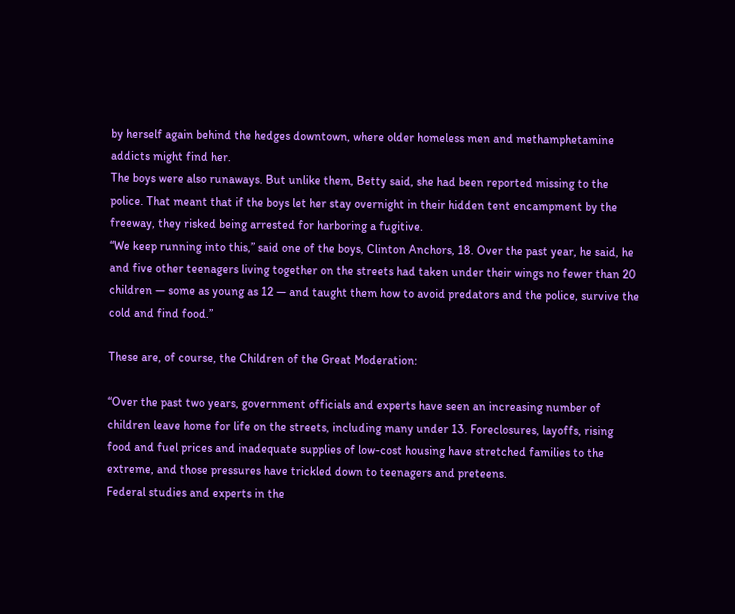by herself again behind the hedges downtown, where older homeless men and methamphetamine addicts might find her.
The boys were also runaways. But unlike them, Betty said, she had been reported missing to the police. That meant that if the boys let her stay overnight in their hidden tent encampment by the freeway, they risked being arrested for harboring a fugitive.
“We keep running into this,” said one of the boys, Clinton Anchors, 18. Over the past year, he said, he and five other teenagers living together on the streets had taken under their wings no fewer than 20 children — some as young as 12 — and taught them how to avoid predators and the police, survive the cold and find food.”

These are, of course, the Children of the Great Moderation:

“Over the past two years, government officials and experts have seen an increasing number of children leave home for life on the streets, including many under 13. Foreclosures, layoffs, rising food and fuel prices and inadequate supplies of low-cost housing have stretched families to the extreme, and those pressures have trickled down to teenagers and preteens.
Federal studies and experts in the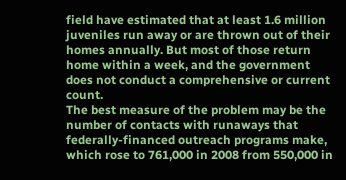field have estimated that at least 1.6 million juveniles run away or are thrown out of their homes annually. But most of those return home within a week, and the government does not conduct a comprehensive or current count.
The best measure of the problem may be the number of contacts with runaways that federally-financed outreach programs make, which rose to 761,000 in 2008 from 550,000 in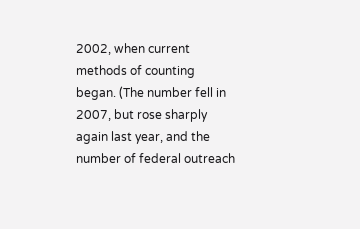2002, when current methods of counting began. (The number fell in 2007, but rose sharply again last year, and the number of federal outreach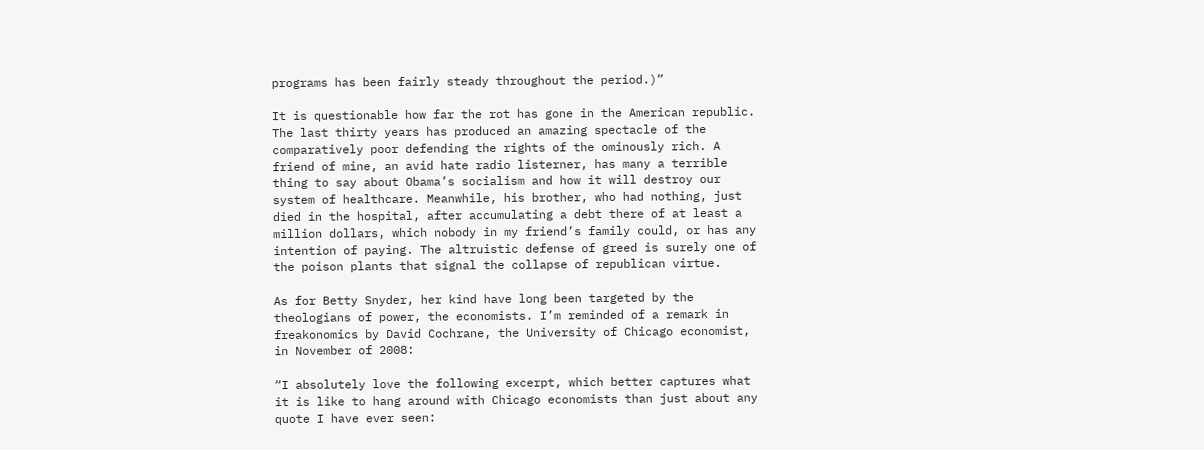programs has been fairly steady throughout the period.)”

It is questionable how far the rot has gone in the American republic. The last thirty years has produced an amazing spectacle of the comparatively poor defending the rights of the ominously rich. A friend of mine, an avid hate radio listerner, has many a terrible thing to say about Obama’s socialism and how it will destroy our system of healthcare. Meanwhile, his brother, who had nothing, just died in the hospital, after accumulating a debt there of at least a million dollars, which nobody in my friend’s family could, or has any intention of paying. The altruistic defense of greed is surely one of the poison plants that signal the collapse of republican virtue.

As for Betty Snyder, her kind have long been targeted by the theologians of power, the economists. I’m reminded of a remark in freakonomics by David Cochrane, the University of Chicago economist, in November of 2008:

“I absolutely love the following excerpt, which better captures what it is like to hang around with Chicago economists than just about any quote I have ever seen: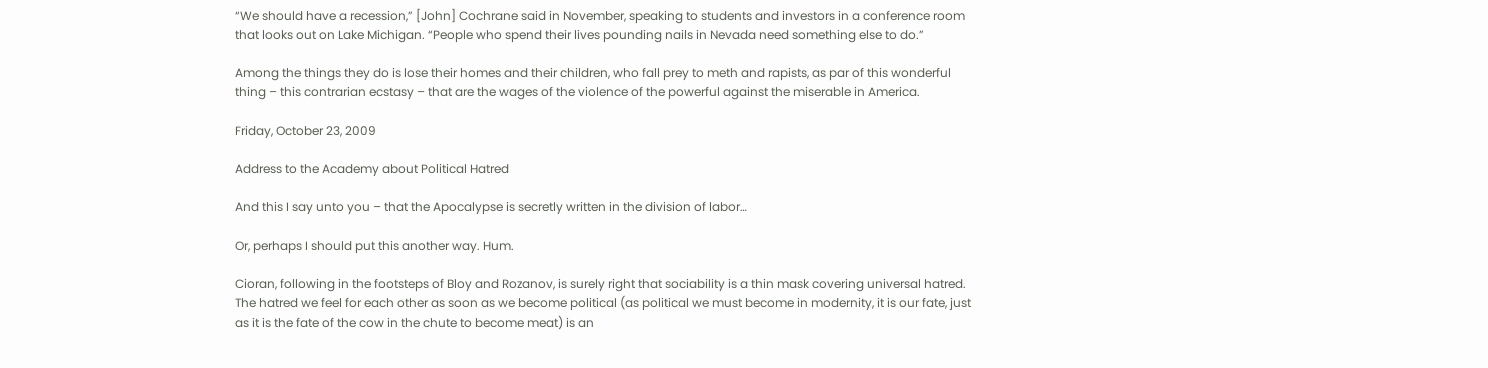“We should have a recession,” [John] Cochrane said in November, speaking to students and investors in a conference room that looks out on Lake Michigan. “People who spend their lives pounding nails in Nevada need something else to do.”

Among the things they do is lose their homes and their children, who fall prey to meth and rapists, as par of this wonderful thing – this contrarian ecstasy – that are the wages of the violence of the powerful against the miserable in America.

Friday, October 23, 2009

Address to the Academy about Political Hatred

And this I say unto you – that the Apocalypse is secretly written in the division of labor…

Or, perhaps I should put this another way. Hum.

Cioran, following in the footsteps of Bloy and Rozanov, is surely right that sociability is a thin mask covering universal hatred. The hatred we feel for each other as soon as we become political (as political we must become in modernity, it is our fate, just as it is the fate of the cow in the chute to become meat) is an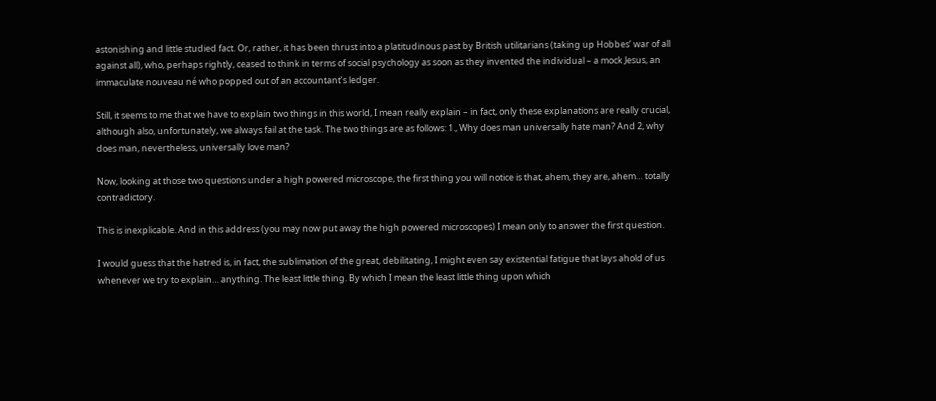astonishing and little studied fact. Or, rather, it has been thrust into a platitudinous past by British utilitarians (taking up Hobbes’ war of all against all), who, perhaps rightly, ceased to think in terms of social psychology as soon as they invented the individual – a mock Jesus, an immaculate nouveau né who popped out of an accountant’s ledger.

Still, it seems to me that we have to explain two things in this world, I mean really explain – in fact, only these explanations are really crucial, although also, unfortunately, we always fail at the task. The two things are as follows: 1., Why does man universally hate man? And 2, why does man, nevertheless, universally love man?

Now, looking at those two questions under a high powered microscope, the first thing you will notice is that, ahem, they are, ahem… totally contradictory.

This is inexplicable. And in this address (you may now put away the high powered microscopes) I mean only to answer the first question.

I would guess that the hatred is, in fact, the sublimation of the great, debilitating, I might even say existential fatigue that lays ahold of us whenever we try to explain… anything. The least little thing. By which I mean the least little thing upon which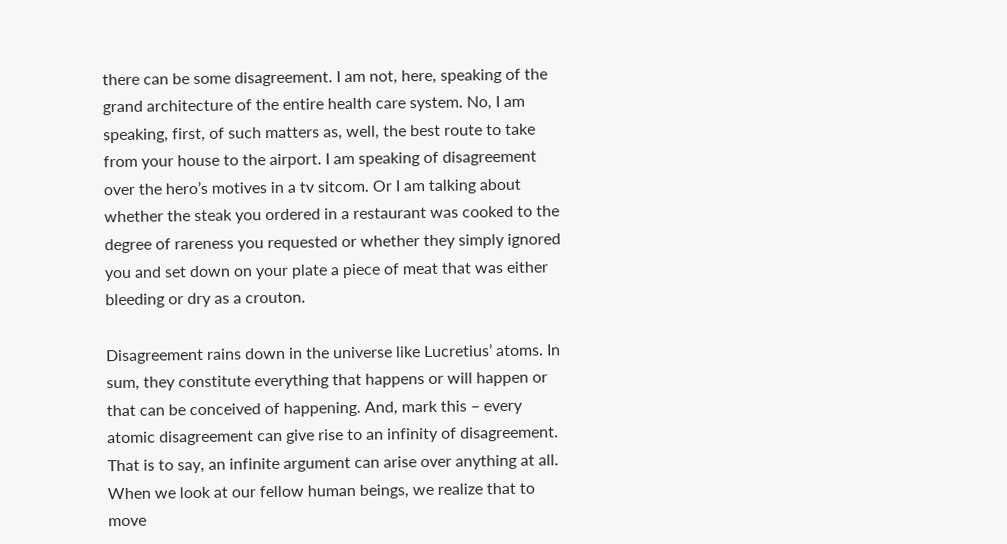there can be some disagreement. I am not, here, speaking of the grand architecture of the entire health care system. No, I am speaking, first, of such matters as, well, the best route to take from your house to the airport. I am speaking of disagreement over the hero’s motives in a tv sitcom. Or I am talking about whether the steak you ordered in a restaurant was cooked to the degree of rareness you requested or whether they simply ignored you and set down on your plate a piece of meat that was either bleeding or dry as a crouton.

Disagreement rains down in the universe like Lucretius’ atoms. In sum, they constitute everything that happens or will happen or that can be conceived of happening. And, mark this – every atomic disagreement can give rise to an infinity of disagreement. That is to say, an infinite argument can arise over anything at all. When we look at our fellow human beings, we realize that to move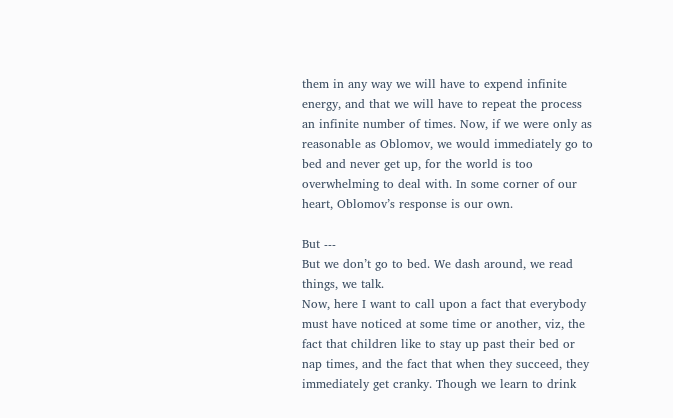them in any way we will have to expend infinite energy, and that we will have to repeat the process an infinite number of times. Now, if we were only as reasonable as Oblomov, we would immediately go to bed and never get up, for the world is too overwhelming to deal with. In some corner of our heart, Oblomov’s response is our own.

But ---
But we don’t go to bed. We dash around, we read things, we talk.
Now, here I want to call upon a fact that everybody must have noticed at some time or another, viz, the fact that children like to stay up past their bed or nap times, and the fact that when they succeed, they immediately get cranky. Though we learn to drink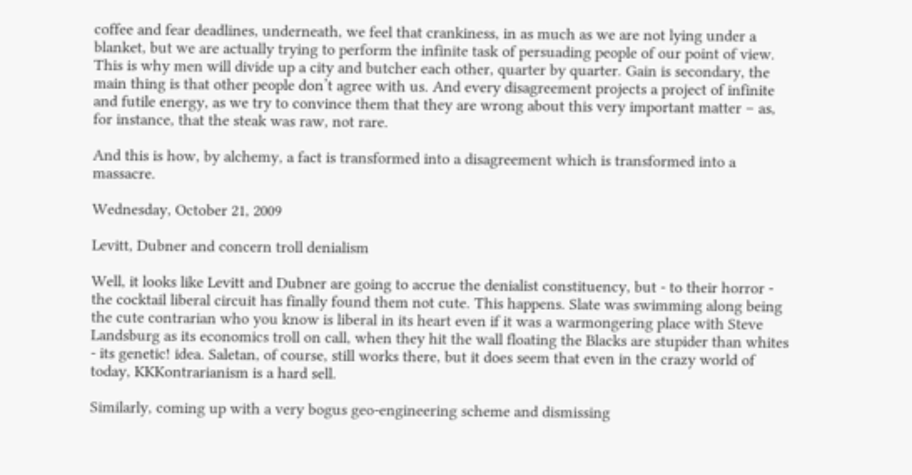coffee and fear deadlines, underneath, we feel that crankiness, in as much as we are not lying under a blanket, but we are actually trying to perform the infinite task of persuading people of our point of view. This is why men will divide up a city and butcher each other, quarter by quarter. Gain is secondary, the main thing is that other people don’t agree with us. And every disagreement projects a project of infinite and futile energy, as we try to convince them that they are wrong about this very important matter – as, for instance, that the steak was raw, not rare.

And this is how, by alchemy, a fact is transformed into a disagreement which is transformed into a massacre.

Wednesday, October 21, 2009

Levitt, Dubner and concern troll denialism

Well, it looks like Levitt and Dubner are going to accrue the denialist constituency, but - to their horror - the cocktail liberal circuit has finally found them not cute. This happens. Slate was swimming along being the cute contrarian who you know is liberal in its heart even if it was a warmongering place with Steve Landsburg as its economics troll on call, when they hit the wall floating the Blacks are stupider than whites - its genetic! idea. Saletan, of course, still works there, but it does seem that even in the crazy world of today, KKKontrarianism is a hard sell.

Similarly, coming up with a very bogus geo-engineering scheme and dismissing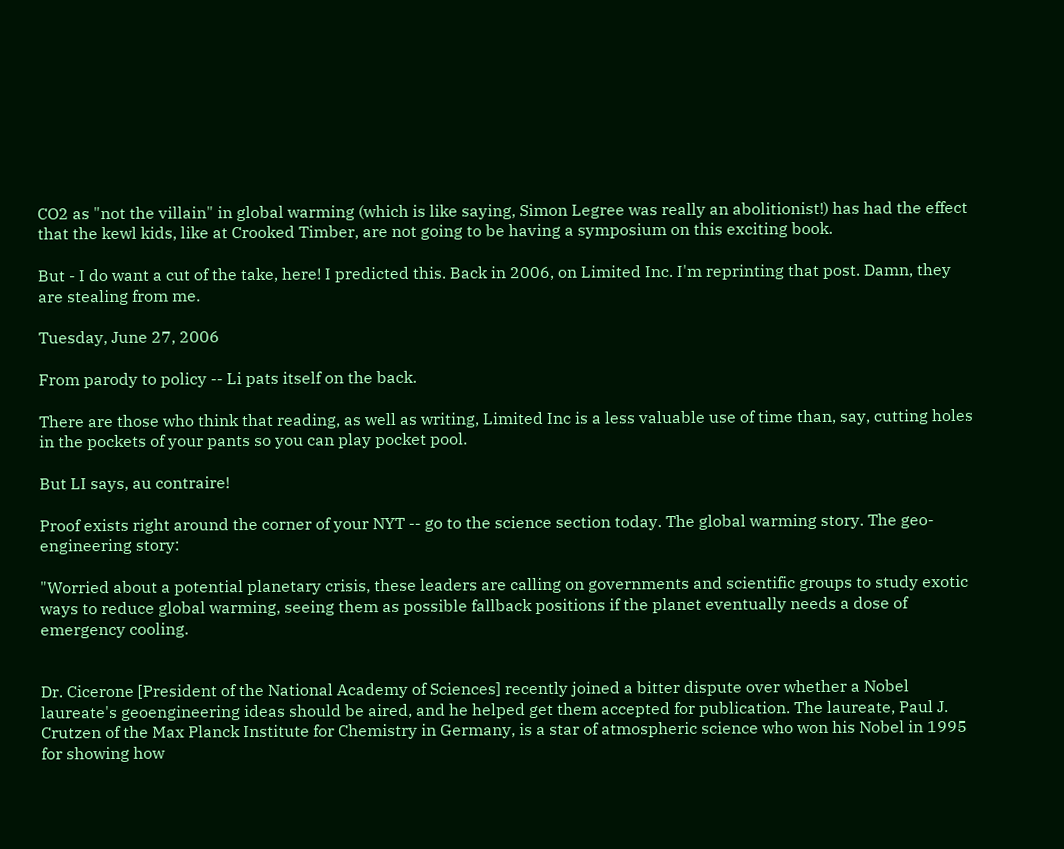CO2 as "not the villain" in global warming (which is like saying, Simon Legree was really an abolitionist!) has had the effect that the kewl kids, like at Crooked Timber, are not going to be having a symposium on this exciting book.

But - I do want a cut of the take, here! I predicted this. Back in 2006, on Limited Inc. I'm reprinting that post. Damn, they are stealing from me.

Tuesday, June 27, 2006

From parody to policy -- Li pats itself on the back.

There are those who think that reading, as well as writing, Limited Inc is a less valuable use of time than, say, cutting holes in the pockets of your pants so you can play pocket pool.

But LI says, au contraire!

Proof exists right around the corner of your NYT -- go to the science section today. The global warming story. The geo-engineering story:

"Worried about a potential planetary crisis, these leaders are calling on governments and scientific groups to study exotic ways to reduce global warming, seeing them as possible fallback positions if the planet eventually needs a dose of emergency cooling.


Dr. Cicerone [President of the National Academy of Sciences] recently joined a bitter dispute over whether a Nobel laureate's geoengineering ideas should be aired, and he helped get them accepted for publication. The laureate, Paul J. Crutzen of the Max Planck Institute for Chemistry in Germany, is a star of atmospheric science who won his Nobel in 1995 for showing how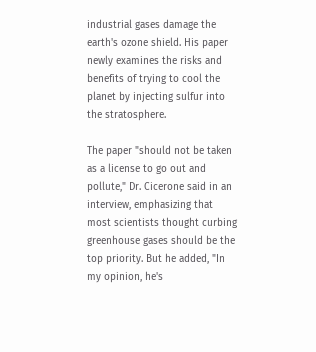industrial gases damage the earth's ozone shield. His paper newly examines the risks and benefits of trying to cool the planet by injecting sulfur into the stratosphere.

The paper "should not be taken as a license to go out and pollute," Dr. Cicerone said in an interview, emphasizing that most scientists thought curbing greenhouse gases should be the top priority. But he added, "In my opinion, he's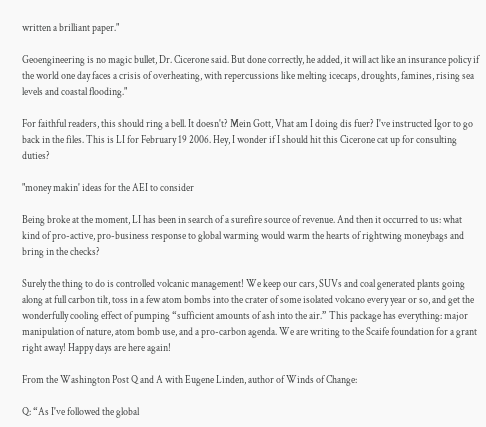written a brilliant paper."

Geoengineering is no magic bullet, Dr. Cicerone said. But done correctly, he added, it will act like an insurance policy if the world one day faces a crisis of overheating, with repercussions like melting icecaps, droughts, famines, rising sea levels and coastal flooding."

For faithful readers, this should ring a bell. It doesn't? Mein Gott, Vhat am I doing dis fuer? I've instructed Igor to go back in the files. This is LI for February 19 2006. Hey, I wonder if I should hit this Cicerone cat up for consulting duties?

"money makin' ideas for the AEI to consider

Being broke at the moment, LI has been in search of a surefire source of revenue. And then it occurred to us: what kind of pro-active, pro-business response to global warming would warm the hearts of rightwing moneybags and bring in the checks?

Surely the thing to do is controlled volcanic management! We keep our cars, SUVs and coal generated plants going along at full carbon tilt, toss in a few atom bombs into the crater of some isolated volcano every year or so, and get the wonderfully cooling effect of pumping “sufficient amounts of ash into the air.” This package has everything: major manipulation of nature, atom bomb use, and a pro-carbon agenda. We are writing to the Scaife foundation for a grant right away! Happy days are here again!

From the Washington Post Q and A with Eugene Linden, author of Winds of Change:

Q: “As I've followed the global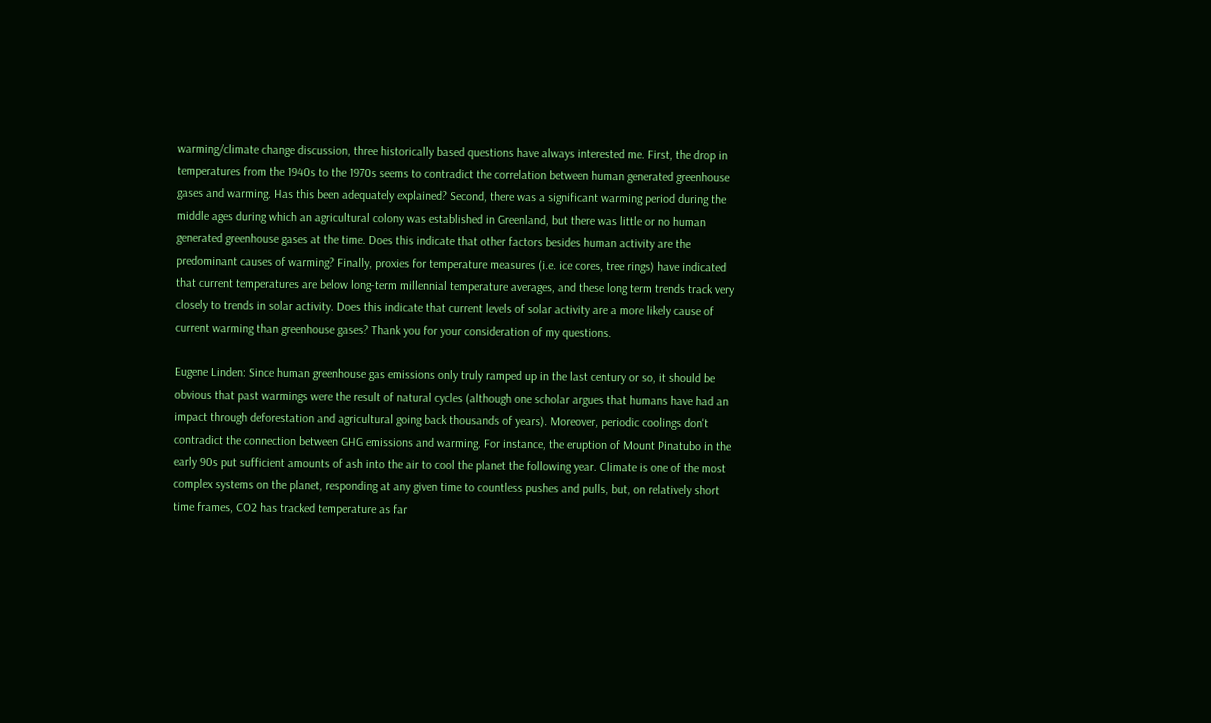warming/climate change discussion, three historically based questions have always interested me. First, the drop in temperatures from the 1940s to the 1970s seems to contradict the correlation between human generated greenhouse gases and warming. Has this been adequately explained? Second, there was a significant warming period during the middle ages during which an agricultural colony was established in Greenland, but there was little or no human generated greenhouse gases at the time. Does this indicate that other factors besides human activity are the predominant causes of warming? Finally, proxies for temperature measures (i.e. ice cores, tree rings) have indicated that current temperatures are below long-term millennial temperature averages, and these long term trends track very closely to trends in solar activity. Does this indicate that current levels of solar activity are a more likely cause of current warming than greenhouse gases? Thank you for your consideration of my questions.

Eugene Linden: Since human greenhouse gas emissions only truly ramped up in the last century or so, it should be obvious that past warmings were the result of natural cycles (although one scholar argues that humans have had an impact through deforestation and agricultural going back thousands of years). Moreover, periodic coolings don't contradict the connection between GHG emissions and warming. For instance, the eruption of Mount Pinatubo in the early 90s put sufficient amounts of ash into the air to cool the planet the following year. Climate is one of the most complex systems on the planet, responding at any given time to countless pushes and pulls, but, on relatively short time frames, CO2 has tracked temperature as far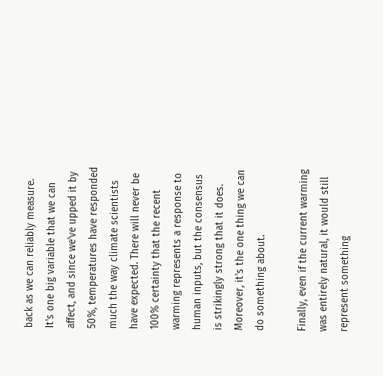back as we can reliably measure. It's one big variable that we can affect, and since we've upped it by 50%, temperatures have responded much the way climate scientists have expected. There will never be 100% certainty that the recent warming represents a response to human inputs, but the consensus is strikingly strong that it does. Moreover, it's the one thing we can do something about.

Finally, even if the current warming was entirely natural, it would still represent something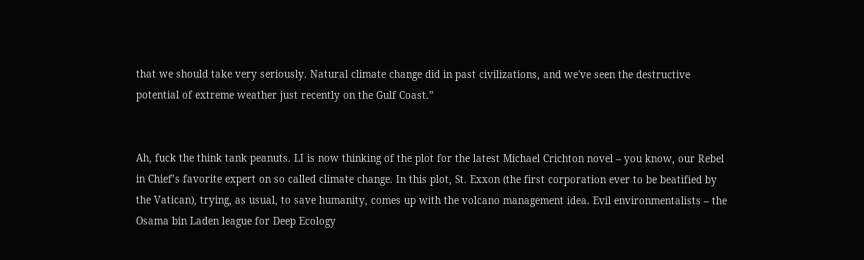that we should take very seriously. Natural climate change did in past civilizations, and we've seen the destructive potential of extreme weather just recently on the Gulf Coast.”


Ah, fuck the think tank peanuts. LI is now thinking of the plot for the latest Michael Crichton novel – you know, our Rebel in Chief’s favorite expert on so called climate change. In this plot, St. Exxon (the first corporation ever to be beatified by the Vatican), trying, as usual, to save humanity, comes up with the volcano management idea. Evil environmentalists – the Osama bin Laden league for Deep Ecology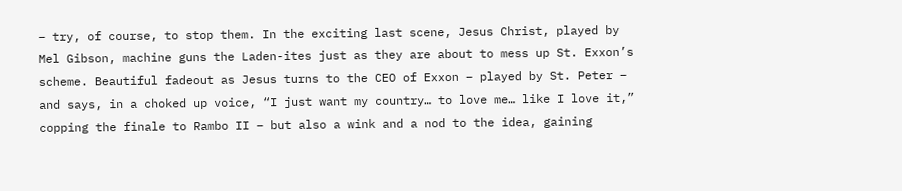– try, of course, to stop them. In the exciting last scene, Jesus Christ, played by Mel Gibson, machine guns the Laden-ites just as they are about to mess up St. Exxon’s scheme. Beautiful fadeout as Jesus turns to the CEO of Exxon – played by St. Peter – and says, in a choked up voice, “I just want my country… to love me… like I love it,” copping the finale to Rambo II – but also a wink and a nod to the idea, gaining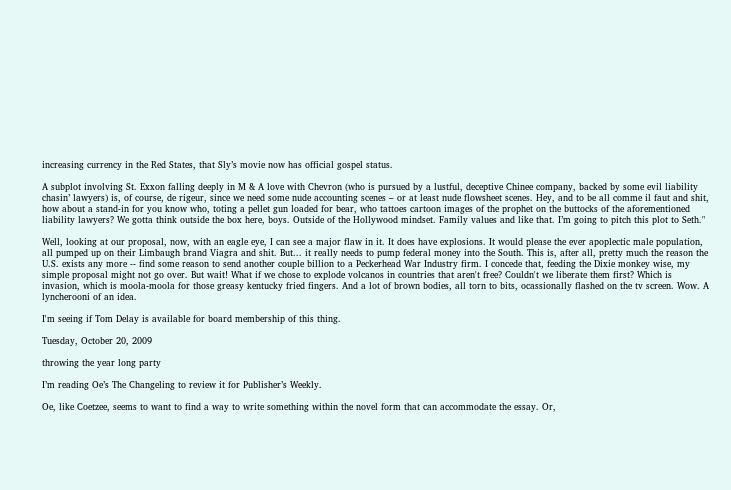increasing currency in the Red States, that Sly’s movie now has official gospel status.

A subplot involving St. Exxon falling deeply in M & A love with Chevron (who is pursued by a lustful, deceptive Chinee company, backed by some evil liability chasin’ lawyers) is, of course, de rigeur, since we need some nude accounting scenes – or at least nude flowsheet scenes. Hey, and to be all comme il faut and shit, how about a stand-in for you know who, toting a pellet gun loaded for bear, who tattoes cartoon images of the prophet on the buttocks of the aforementioned liability lawyers? We gotta think outside the box here, boys. Outside of the Hollywood mindset. Family values and like that. I’m going to pitch this plot to Seth."

Well, looking at our proposal, now, with an eagle eye, I can see a major flaw in it. It does have explosions. It would please the ever apoplectic male population, all pumped up on their Limbaugh brand Viagra and shit. But... it really needs to pump federal money into the South. This is, after all, pretty much the reason the U.S. exists any more -- find some reason to send another couple billion to a Peckerhead War Industry firm. I concede that, feeding the Dixie monkey wise, my simple proposal might not go over. But wait! What if we chose to explode volcanos in countries that aren't free? Couldn't we liberate them first? Which is invasion, which is moola-moola for those greasy kentucky fried fingers. And a lot of brown bodies, all torn to bits, ocassionally flashed on the tv screen. Wow. A lyncherooni of an idea.

I'm seeing if Tom Delay is available for board membership of this thing.

Tuesday, October 20, 2009

throwing the year long party

I’m reading Oe’s The Changeling to review it for Publisher’s Weekly.

Oe, like Coetzee, seems to want to find a way to write something within the novel form that can accommodate the essay. Or,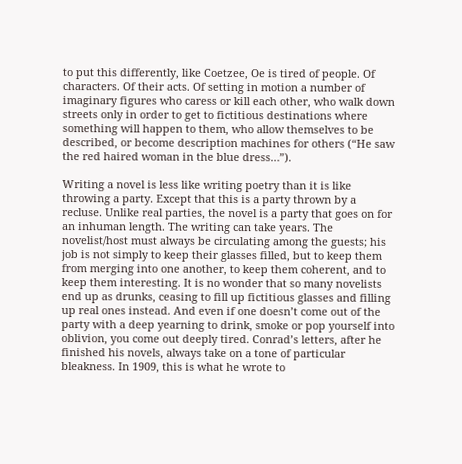to put this differently, like Coetzee, Oe is tired of people. Of characters. Of their acts. Of setting in motion a number of imaginary figures who caress or kill each other, who walk down streets only in order to get to fictitious destinations where something will happen to them, who allow themselves to be described, or become description machines for others (“He saw the red haired woman in the blue dress…”).

Writing a novel is less like writing poetry than it is like throwing a party. Except that this is a party thrown by a recluse. Unlike real parties, the novel is a party that goes on for an inhuman length. The writing can take years. The novelist/host must always be circulating among the guests; his job is not simply to keep their glasses filled, but to keep them from merging into one another, to keep them coherent, and to keep them interesting. It is no wonder that so many novelists end up as drunks, ceasing to fill up fictitious glasses and filling up real ones instead. And even if one doesn’t come out of the party with a deep yearning to drink, smoke or pop yourself into oblivion, you come out deeply tired. Conrad’s letters, after he finished his novels, always take on a tone of particular bleakness. In 1909, this is what he wrote to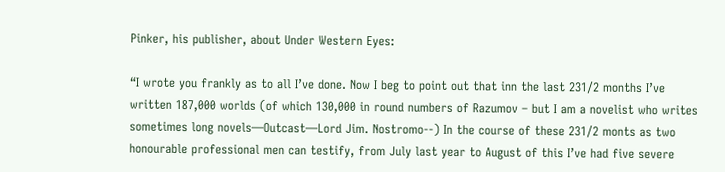Pinker, his publisher, about Under Western Eyes:

“I wrote you frankly as to all I’ve done. Now I beg to point out that inn the last 231/2 months I’ve written 187,000 worlds (of which 130,000 in round numbers of Razumov – but I am a novelist who writes sometimes long novels—Outcast—Lord Jim. Nostromo--) In the course of these 231/2 monts as two honourable professional men can testify, from July last year to August of this I’ve had five severe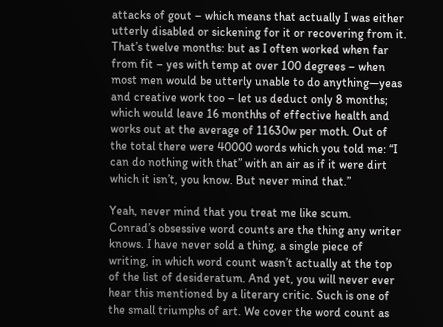attacks of gout – which means that actually I was either utterly disabled or sickening for it or recovering from it. That’s twelve months: but as I often worked when far from fit – yes with temp at over 100 degrees – when most men would be utterly unable to do anything—yeas and creative work too – let us deduct only 8 months; which would leave 16 monthhs of effective health and works out at the average of 11630w per moth. Out of the total there were 40000 words which you told me: “I can do nothing with that” with an air as if it were dirt which it isn’t, you know. But never mind that.”

Yeah, never mind that you treat me like scum.
Conrad’s obsessive word counts are the thing any writer knows. I have never sold a thing, a single piece of writing, in which word count wasn’t actually at the top of the list of desideratum. And yet, you will never ever hear this mentioned by a literary critic. Such is one of the small triumphs of art. We cover the word count as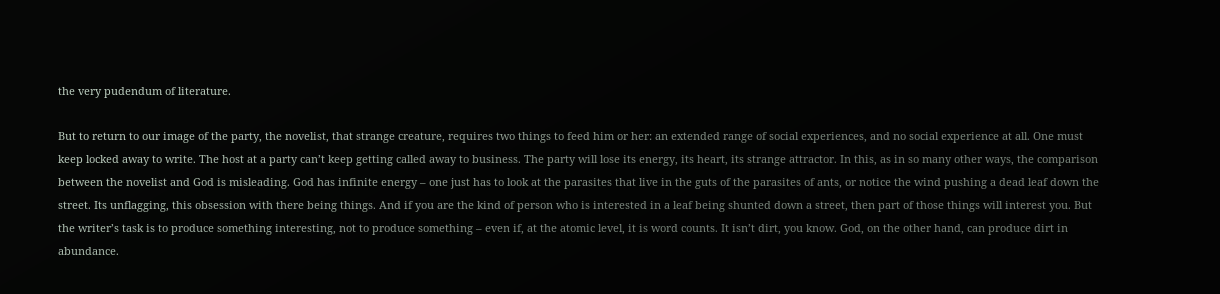the very pudendum of literature.

But to return to our image of the party, the novelist, that strange creature, requires two things to feed him or her: an extended range of social experiences, and no social experience at all. One must keep locked away to write. The host at a party can’t keep getting called away to business. The party will lose its energy, its heart, its strange attractor. In this, as in so many other ways, the comparison between the novelist and God is misleading. God has infinite energy – one just has to look at the parasites that live in the guts of the parasites of ants, or notice the wind pushing a dead leaf down the street. Its unflagging, this obsession with there being things. And if you are the kind of person who is interested in a leaf being shunted down a street, then part of those things will interest you. But the writer’s task is to produce something interesting, not to produce something – even if, at the atomic level, it is word counts. It isn’t dirt, you know. God, on the other hand, can produce dirt in abundance.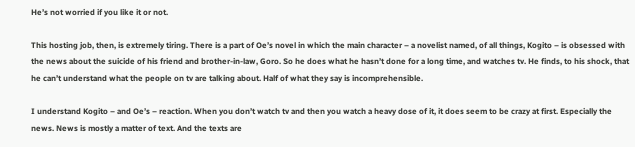He’s not worried if you like it or not.

This hosting job, then, is extremely tiring. There is a part of Oe’s novel in which the main character – a novelist named, of all things, Kogito – is obsessed with the news about the suicide of his friend and brother-in-law, Goro. So he does what he hasn’t done for a long time, and watches tv. He finds, to his shock, that he can’t understand what the people on tv are talking about. Half of what they say is incomprehensible.

I understand Kogito – and Oe’s – reaction. When you don’t watch tv and then you watch a heavy dose of it, it does seem to be crazy at first. Especially the news. News is mostly a matter of text. And the texts are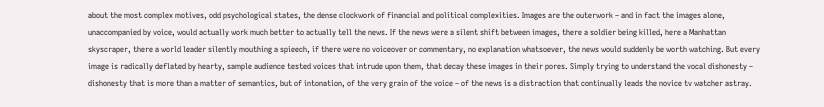about the most complex motives, odd psychological states, the dense clockwork of financial and political complexities. Images are the outerwork – and in fact the images alone, unaccompanied by voice, would actually work much better to actually tell the news. If the news were a silent shift between images, there a soldier being killed, here a Manhattan skyscraper, there a world leader silently mouthing a spieech, if there were no voiceover or commentary, no explanation whatsoever, the news would suddenly be worth watching. But every image is radically deflated by hearty, sample audience tested voices that intrude upon them, that decay these images in their pores. Simply trying to understand the vocal dishonesty – dishonesty that is more than a matter of semantics, but of intonation, of the very grain of the voice – of the news is a distraction that continually leads the novice tv watcher astray.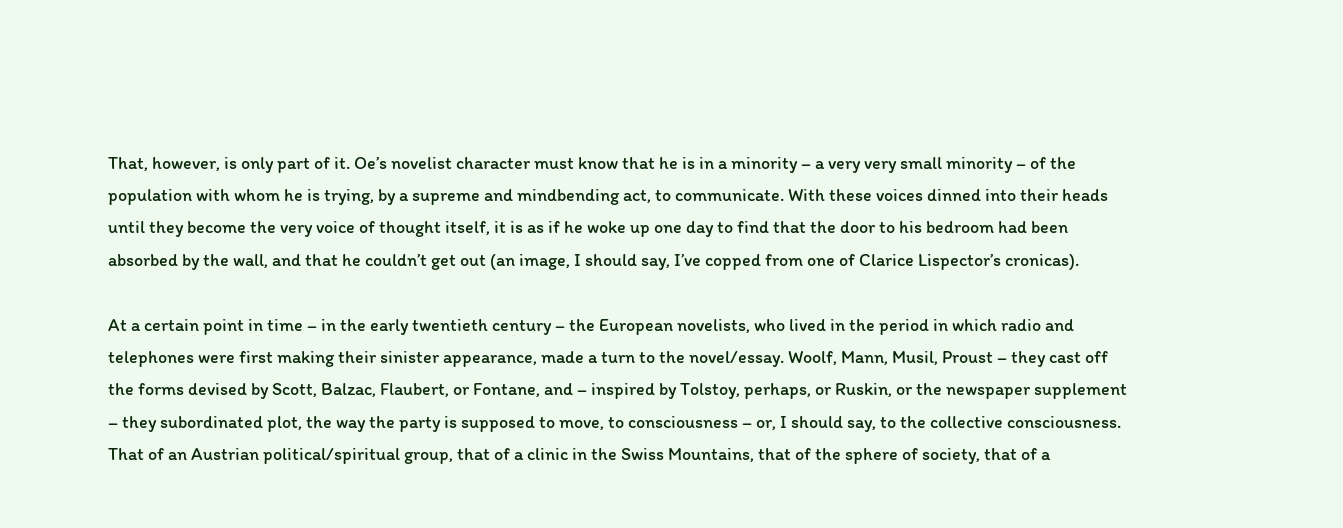That, however, is only part of it. Oe’s novelist character must know that he is in a minority – a very very small minority – of the population with whom he is trying, by a supreme and mindbending act, to communicate. With these voices dinned into their heads until they become the very voice of thought itself, it is as if he woke up one day to find that the door to his bedroom had been absorbed by the wall, and that he couldn’t get out (an image, I should say, I’ve copped from one of Clarice Lispector’s cronicas).

At a certain point in time – in the early twentieth century – the European novelists, who lived in the period in which radio and telephones were first making their sinister appearance, made a turn to the novel/essay. Woolf, Mann, Musil, Proust – they cast off the forms devised by Scott, Balzac, Flaubert, or Fontane, and – inspired by Tolstoy, perhaps, or Ruskin, or the newspaper supplement – they subordinated plot, the way the party is supposed to move, to consciousness – or, I should say, to the collective consciousness. That of an Austrian political/spiritual group, that of a clinic in the Swiss Mountains, that of the sphere of society, that of a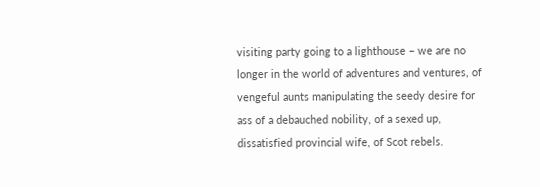visiting party going to a lighthouse – we are no longer in the world of adventures and ventures, of vengeful aunts manipulating the seedy desire for ass of a debauched nobility, of a sexed up, dissatisfied provincial wife, of Scot rebels.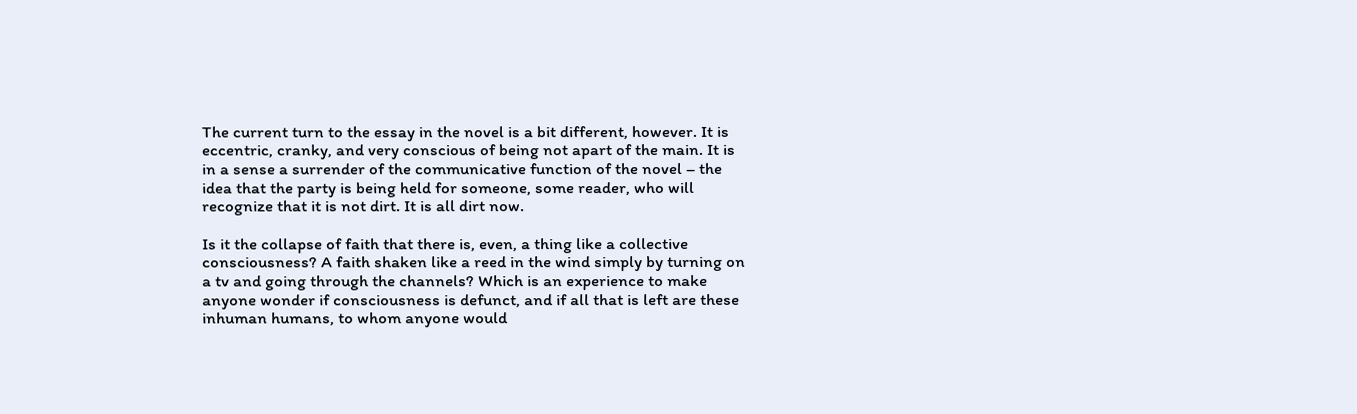The current turn to the essay in the novel is a bit different, however. It is eccentric, cranky, and very conscious of being not apart of the main. It is in a sense a surrender of the communicative function of the novel – the idea that the party is being held for someone, some reader, who will recognize that it is not dirt. It is all dirt now.

Is it the collapse of faith that there is, even, a thing like a collective consciousness? A faith shaken like a reed in the wind simply by turning on a tv and going through the channels? Which is an experience to make anyone wonder if consciousness is defunct, and if all that is left are these inhuman humans, to whom anyone would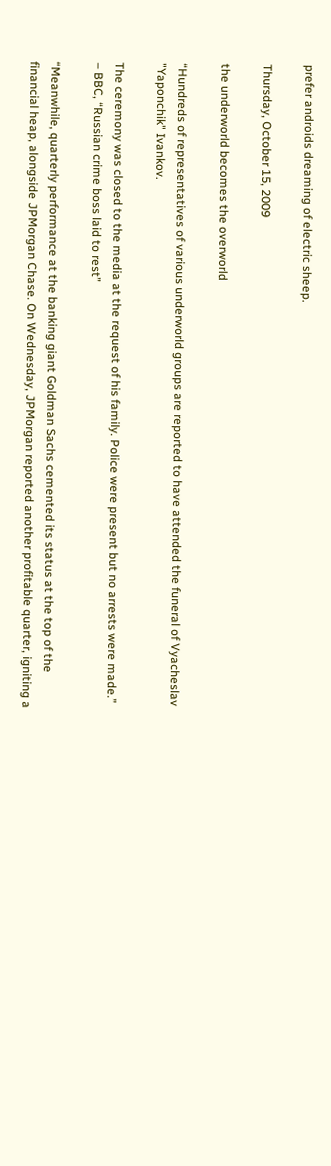prefer androids dreaming of electric sheep.

Thursday, October 15, 2009

the underworld becomes the overworld

“Hundreds of representatives of various underworld groups are reported to have attended the funeral of Vyacheslav "Yaponchik" Ivankov.

The ceremony was closed to the media at the request of his family. Police were present but no arrests were made.” – BBC, “Russian crime boss laid to rest”

“Meanwhile, quarterly performance at the banking giant Goldman Sachs cemented its status at the top of the financial heap, alongside JPMorgan Chase. On Wednesday, JPMorgan reported another profitable quarter, igniting a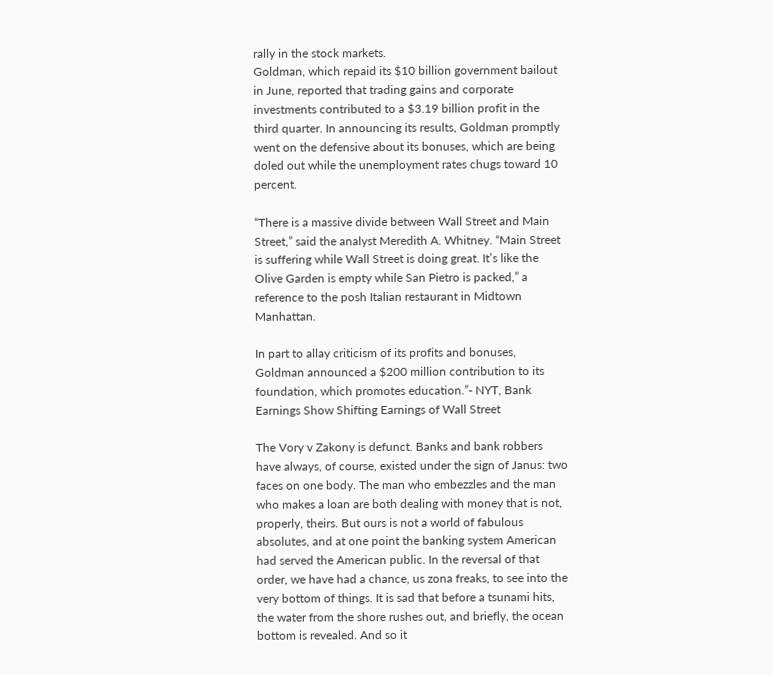rally in the stock markets.
Goldman, which repaid its $10 billion government bailout in June, reported that trading gains and corporate investments contributed to a $3.19 billion profit in the third quarter. In announcing its results, Goldman promptly went on the defensive about its bonuses, which are being doled out while the unemployment rates chugs toward 10 percent.

“There is a massive divide between Wall Street and Main Street,” said the analyst Meredith A. Whitney. “Main Street is suffering while Wall Street is doing great. It’s like the Olive Garden is empty while San Pietro is packed,” a reference to the posh Italian restaurant in Midtown Manhattan.

In part to allay criticism of its profits and bonuses, Goldman announced a $200 million contribution to its foundation, which promotes education.”- NYT, Bank Earnings Show Shifting Earnings of Wall Street

The Vory v Zakony is defunct. Banks and bank robbers have always, of course, existed under the sign of Janus: two faces on one body. The man who embezzles and the man who makes a loan are both dealing with money that is not, properly, theirs. But ours is not a world of fabulous absolutes, and at one point the banking system American had served the American public. In the reversal of that order, we have had a chance, us zona freaks, to see into the very bottom of things. It is sad that before a tsunami hits, the water from the shore rushes out, and briefly, the ocean bottom is revealed. And so it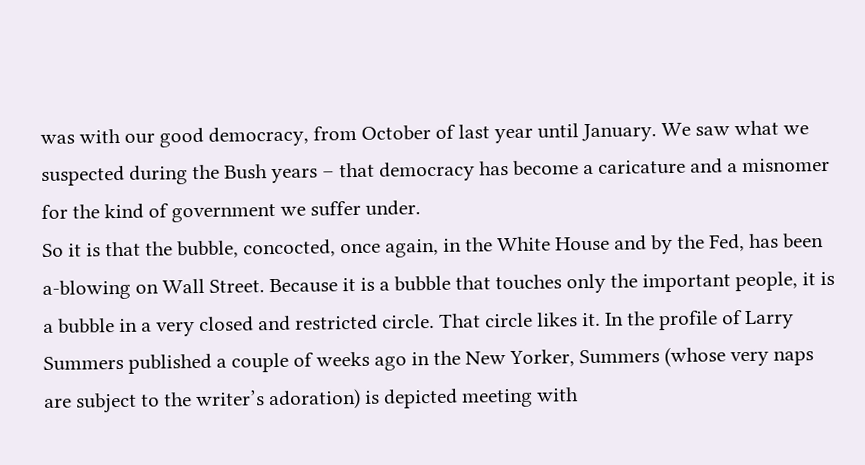was with our good democracy, from October of last year until January. We saw what we suspected during the Bush years – that democracy has become a caricature and a misnomer for the kind of government we suffer under.
So it is that the bubble, concocted, once again, in the White House and by the Fed, has been a-blowing on Wall Street. Because it is a bubble that touches only the important people, it is a bubble in a very closed and restricted circle. That circle likes it. In the profile of Larry Summers published a couple of weeks ago in the New Yorker, Summers (whose very naps are subject to the writer’s adoration) is depicted meeting with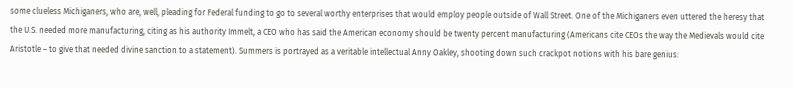some clueless Michiganers, who are, well, pleading for Federal funding to go to several worthy enterprises that would employ people outside of Wall Street. One of the Michiganers even uttered the heresy that the U.S. needed more manufacturing, citing as his authority Immelt, a CEO who has said the American economy should be twenty percent manufacturing (Americans cite CEOs the way the Medievals would cite Aristotle – to give that needed divine sanction to a statement). Summers is portrayed as a veritable intellectual Anny Oakley, shooting down such crackpot notions with his bare genius: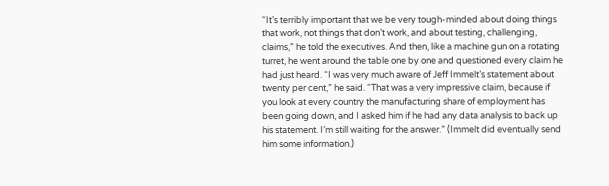“It’s terribly important that we be very tough-minded about doing things that work, not things that don’t work, and about testing, challenging, claims,” he told the executives. And then, like a machine gun on a rotating turret, he went around the table one by one and questioned every claim he had just heard. “I was very much aware of Jeff Immelt’s statement about twenty per cent,” he said. “That was a very impressive claim, because if you look at every country the manufacturing share of employment has been going down, and I asked him if he had any data analysis to back up his statement. I’m still waiting for the answer.” (Immelt did eventually send him some information.)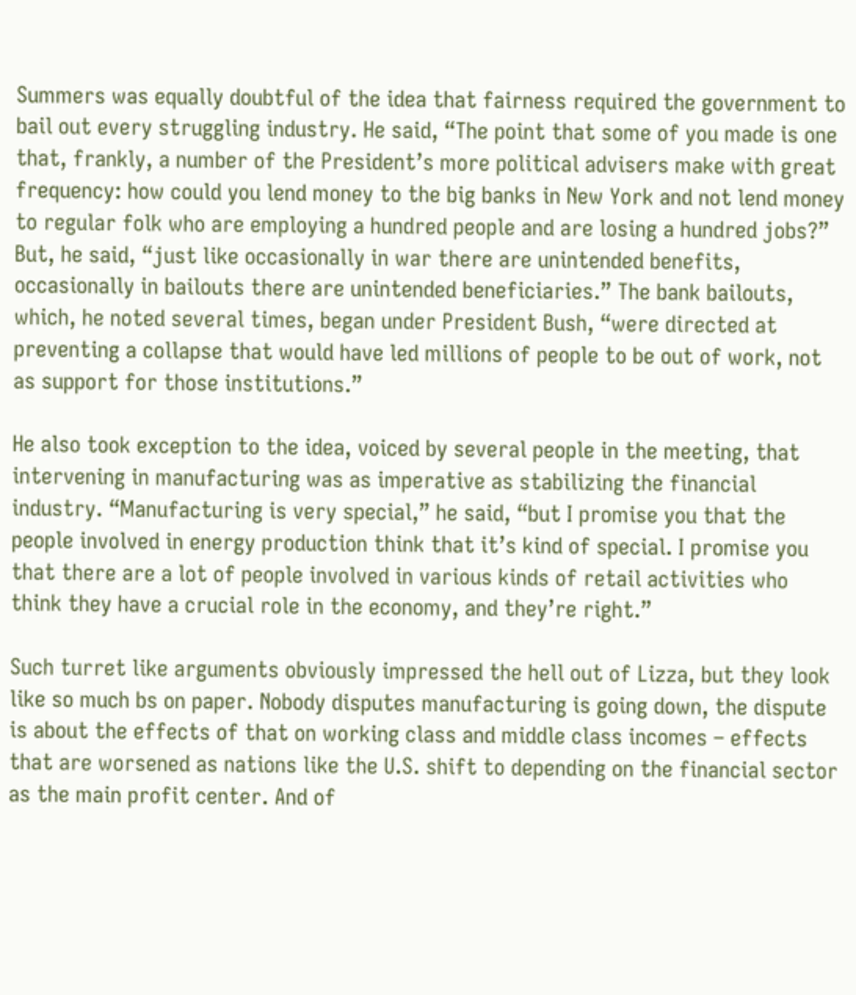Summers was equally doubtful of the idea that fairness required the government to bail out every struggling industry. He said, “The point that some of you made is one that, frankly, a number of the President’s more political advisers make with great frequency: how could you lend money to the big banks in New York and not lend money to regular folk who are employing a hundred people and are losing a hundred jobs?” But, he said, “just like occasionally in war there are unintended benefits, occasionally in bailouts there are unintended beneficiaries.” The bank bailouts, which, he noted several times, began under President Bush, “were directed at preventing a collapse that would have led millions of people to be out of work, not as support for those institutions.”

He also took exception to the idea, voiced by several people in the meeting, that intervening in manufacturing was as imperative as stabilizing the financial industry. “Manufacturing is very special,” he said, “but I promise you that the people involved in energy production think that it’s kind of special. I promise you that there are a lot of people involved in various kinds of retail activities who think they have a crucial role in the economy, and they’re right.”

Such turret like arguments obviously impressed the hell out of Lizza, but they look like so much bs on paper. Nobody disputes manufacturing is going down, the dispute is about the effects of that on working class and middle class incomes – effects that are worsened as nations like the U.S. shift to depending on the financial sector as the main profit center. And of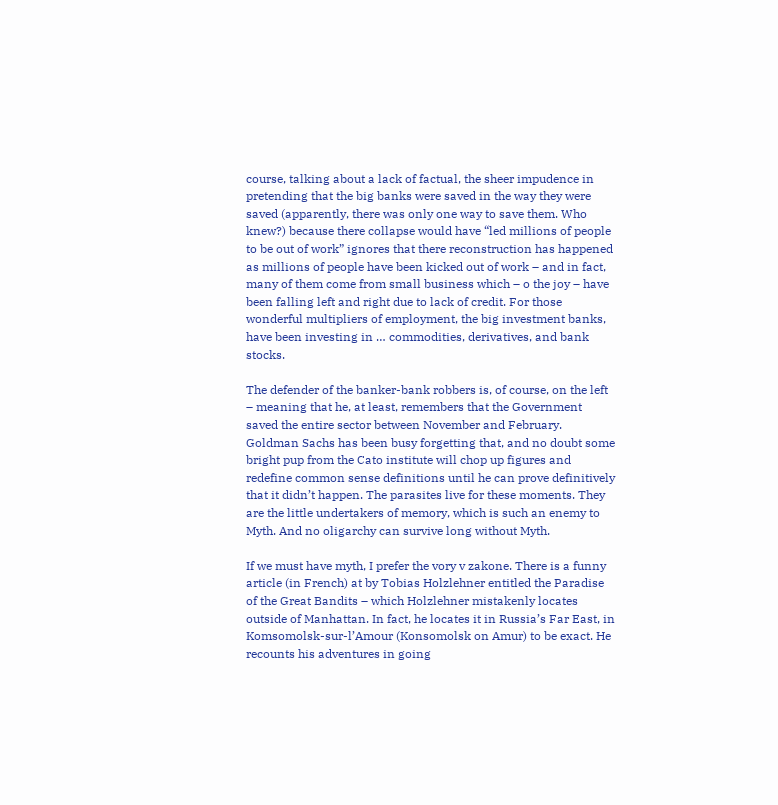course, talking about a lack of factual, the sheer impudence in pretending that the big banks were saved in the way they were saved (apparently, there was only one way to save them. Who knew?) because there collapse would have “led millions of people to be out of work” ignores that there reconstruction has happened as millions of people have been kicked out of work – and in fact, many of them come from small business which – o the joy – have been falling left and right due to lack of credit. For those wonderful multipliers of employment, the big investment banks, have been investing in … commodities, derivatives, and bank stocks.

The defender of the banker-bank robbers is, of course, on the left – meaning that he, at least, remembers that the Government saved the entire sector between November and February. Goldman Sachs has been busy forgetting that, and no doubt some bright pup from the Cato institute will chop up figures and redefine common sense definitions until he can prove definitively that it didn’t happen. The parasites live for these moments. They are the little undertakers of memory, which is such an enemy to Myth. And no oligarchy can survive long without Myth.

If we must have myth, I prefer the vory v zakone. There is a funny article (in French) at by Tobias Holzlehner entitled the Paradise of the Great Bandits – which Holzlehner mistakenly locates outside of Manhattan. In fact, he locates it in Russia’s Far East, in Komsomolsk-sur-l’Amour (Konsomolsk on Amur) to be exact. He recounts his adventures in going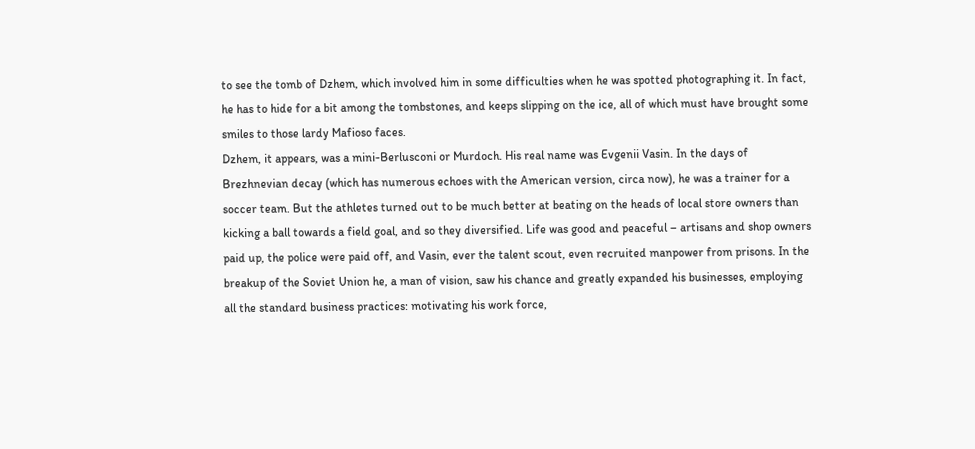to see the tomb of Dzhem, which involved him in some difficulties when he was spotted photographing it. In fact, he has to hide for a bit among the tombstones, and keeps slipping on the ice, all of which must have brought some smiles to those lardy Mafioso faces.
Dzhem, it appears, was a mini-Berlusconi or Murdoch. His real name was Evgenii Vasin. In the days of Brezhnevian decay (which has numerous echoes with the American version, circa now), he was a trainer for a soccer team. But the athletes turned out to be much better at beating on the heads of local store owners than kicking a ball towards a field goal, and so they diversified. Life was good and peaceful – artisans and shop owners paid up, the police were paid off, and Vasin, ever the talent scout, even recruited manpower from prisons. In the breakup of the Soviet Union he, a man of vision, saw his chance and greatly expanded his businesses, employing all the standard business practices: motivating his work force,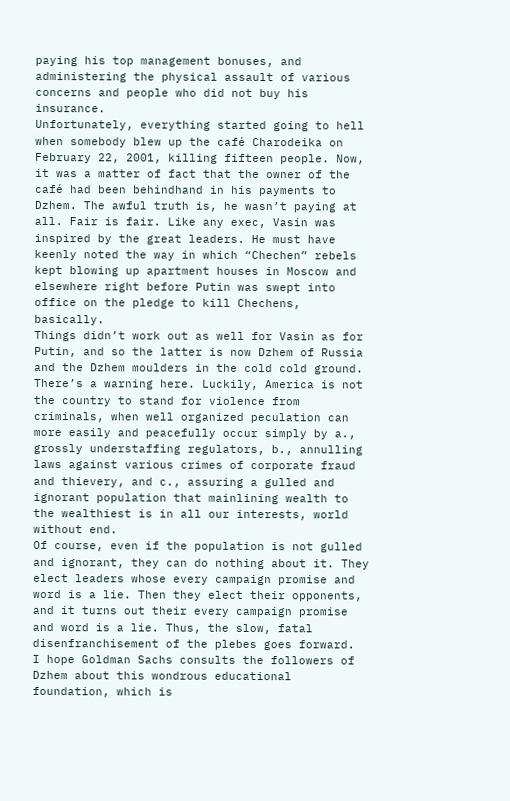paying his top management bonuses, and administering the physical assault of various concerns and people who did not buy his insurance.
Unfortunately, everything started going to hell when somebody blew up the café Charodeika on February 22, 2001, killing fifteen people. Now, it was a matter of fact that the owner of the café had been behindhand in his payments to Dzhem. The awful truth is, he wasn’t paying at all. Fair is fair. Like any exec, Vasin was inspired by the great leaders. He must have keenly noted the way in which “Chechen” rebels kept blowing up apartment houses in Moscow and elsewhere right before Putin was swept into office on the pledge to kill Chechens, basically.
Things didn’t work out as well for Vasin as for Putin, and so the latter is now Dzhem of Russia and the Dzhem moulders in the cold cold ground.
There’s a warning here. Luckily, America is not the country to stand for violence from criminals, when well organized peculation can more easily and peacefully occur simply by a., grossly understaffing regulators, b., annulling laws against various crimes of corporate fraud and thievery, and c., assuring a gulled and ignorant population that mainlining wealth to the wealthiest is in all our interests, world without end.
Of course, even if the population is not gulled and ignorant, they can do nothing about it. They elect leaders whose every campaign promise and word is a lie. Then they elect their opponents, and it turns out their every campaign promise and word is a lie. Thus, the slow, fatal disenfranchisement of the plebes goes forward.
I hope Goldman Sachs consults the followers of Dzhem about this wondrous educational foundation, which is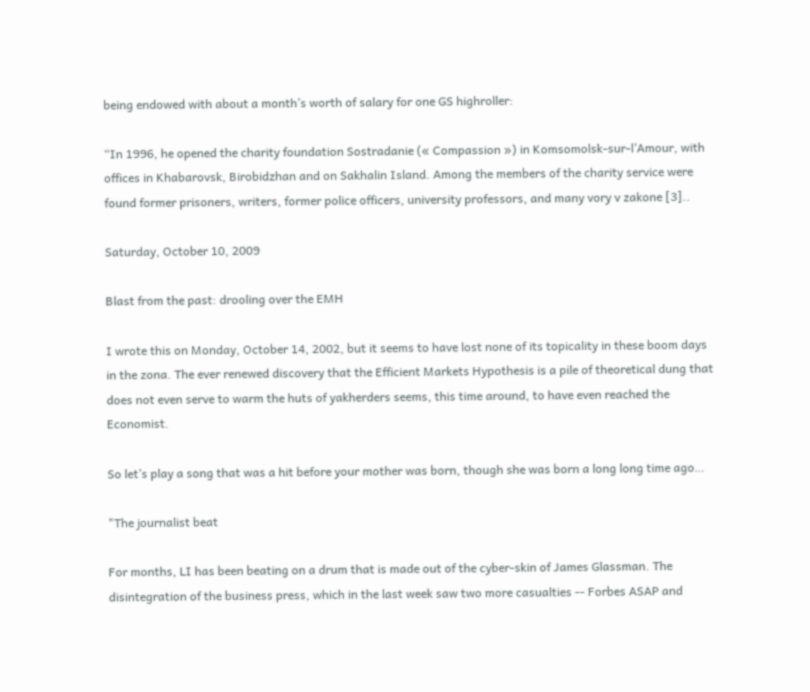being endowed with about a month’s worth of salary for one GS highroller:

“In 1996, he opened the charity foundation Sostradanie (« Compassion ») in Komsomolsk-sur-l’Amour, with offices in Khabarovsk, Birobidzhan and on Sakhalin Island. Among the members of the charity service were found former prisoners, writers, former police officers, university professors, and many vory v zakone [3]..

Saturday, October 10, 2009

Blast from the past: drooling over the EMH

I wrote this on Monday, October 14, 2002, but it seems to have lost none of its topicality in these boom days in the zona. The ever renewed discovery that the Efficient Markets Hypothesis is a pile of theoretical dung that does not even serve to warm the huts of yakherders seems, this time around, to have even reached the Economist.

So let’s play a song that was a hit before your mother was born, though she was born a long long time ago…

"The journalist beat

For months, LI has been beating on a drum that is made out of the cyber-skin of James Glassman. The disintegration of the business press, which in the last week saw two more casualties -- Forbes ASAP and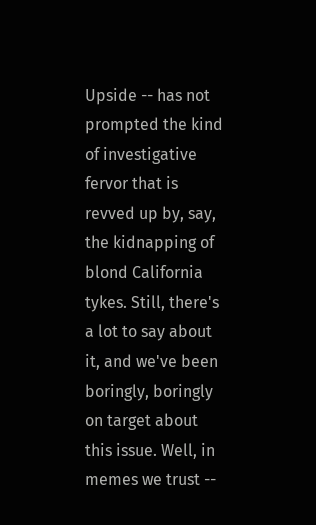Upside -- has not prompted the kind of investigative fervor that is revved up by, say, the kidnapping of blond California tykes. Still, there's a lot to say about it, and we've been boringly, boringly on target about this issue. Well, in memes we trust --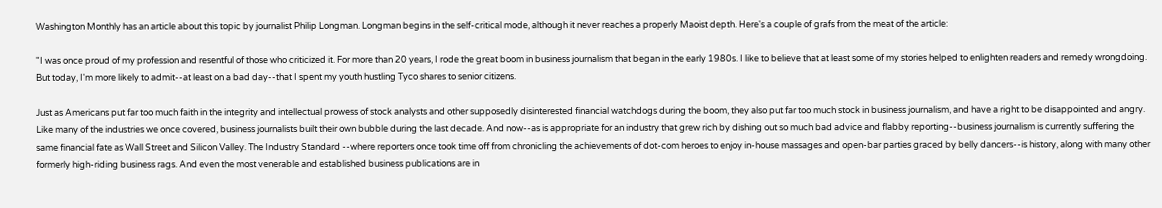Washington Monthly has an article about this topic by journalist Philip Longman. Longman begins in the self-critical mode, although it never reaches a properly Maoist depth. Here's a couple of grafs from the meat of the article:

"I was once proud of my profession and resentful of those who criticized it. For more than 20 years, I rode the great boom in business journalism that began in the early 1980s. I like to believe that at least some of my stories helped to enlighten readers and remedy wrongdoing. But today, I'm more likely to admit--at least on a bad day--that I spent my youth hustling Tyco shares to senior citizens.

Just as Americans put far too much faith in the integrity and intellectual prowess of stock analysts and other supposedly disinterested financial watchdogs during the boom, they also put far too much stock in business journalism, and have a right to be disappointed and angry. Like many of the industries we once covered, business journalists built their own bubble during the last decade. And now--as is appropriate for an industry that grew rich by dishing out so much bad advice and flabby reporting--business journalism is currently suffering the same financial fate as Wall Street and Silicon Valley. The Industry Standard --where reporters once took time off from chronicling the achievements of dot-com heroes to enjoy in-house massages and open-bar parties graced by belly dancers--is history, along with many other formerly high-riding business rags. And even the most venerable and established business publications are in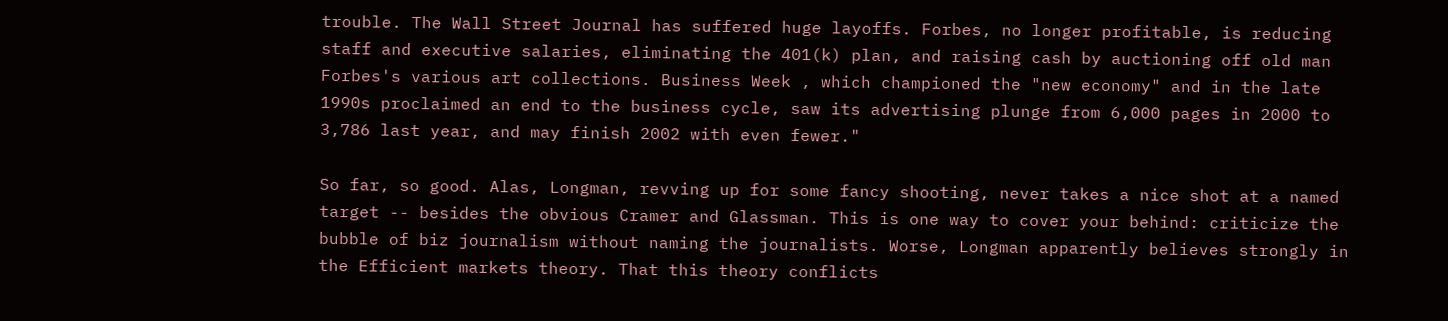trouble. The Wall Street Journal has suffered huge layoffs. Forbes, no longer profitable, is reducing staff and executive salaries, eliminating the 401(k) plan, and raising cash by auctioning off old man Forbes's various art collections. Business Week , which championed the "new economy" and in the late 1990s proclaimed an end to the business cycle, saw its advertising plunge from 6,000 pages in 2000 to 3,786 last year, and may finish 2002 with even fewer."

So far, so good. Alas, Longman, revving up for some fancy shooting, never takes a nice shot at a named target -- besides the obvious Cramer and Glassman. This is one way to cover your behind: criticize the bubble of biz journalism without naming the journalists. Worse, Longman apparently believes strongly in the Efficient markets theory. That this theory conflicts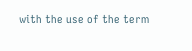with the use of the term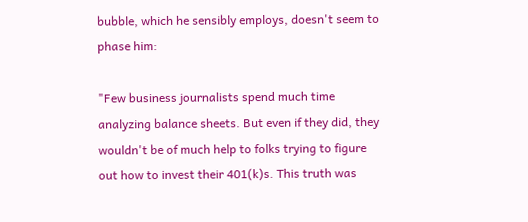bubble, which he sensibly employs, doesn't seem to phase him:

"Few business journalists spend much time analyzing balance sheets. But even if they did, they wouldn't be of much help to folks trying to figure out how to invest their 401(k)s. This truth was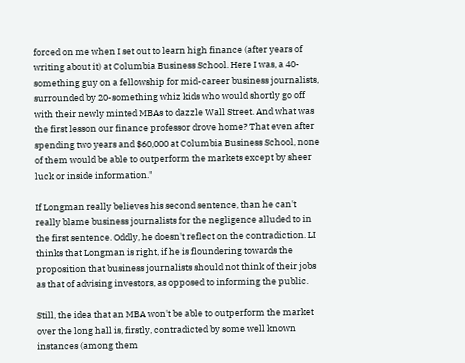forced on me when I set out to learn high finance (after years of writing about it) at Columbia Business School. Here I was, a 40-something guy on a fellowship for mid-career business journalists, surrounded by 20-something whiz kids who would shortly go off with their newly minted MBAs to dazzle Wall Street. And what was the first lesson our finance professor drove home? That even after spending two years and $60,000 at Columbia Business School, none of them would be able to outperform the markets except by sheer luck or inside information."

If Longman really believes his second sentence, than he can't really blame business journalists for the negligence alluded to in the first sentence. Oddly, he doesn't reflect on the contradiction. LI thinks that Longman is right, if he is floundering towards the proposition that business journalists should not think of their jobs as that of advising investors, as opposed to informing the public.

Still, the idea that an MBA won't be able to outperform the market over the long hall is, firstly, contradicted by some well known instances (among them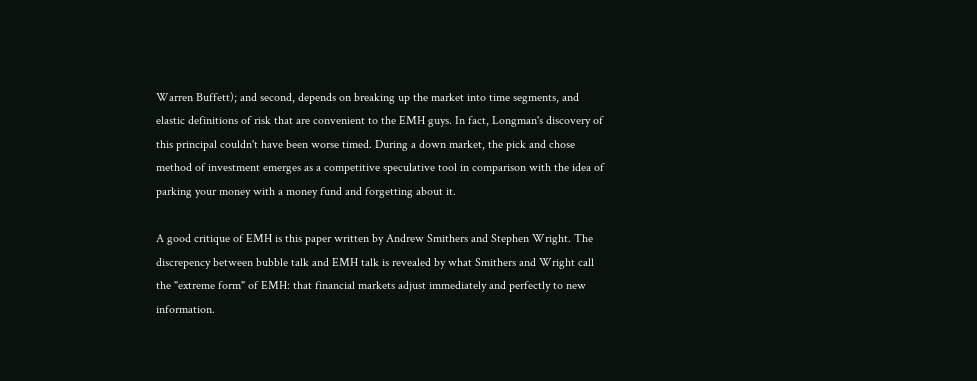Warren Buffett); and second, depends on breaking up the market into time segments, and elastic definitions of risk that are convenient to the EMH guys. In fact, Longman's discovery of this principal couldn't have been worse timed. During a down market, the pick and chose method of investment emerges as a competitive speculative tool in comparison with the idea of parking your money with a money fund and forgetting about it.

A good critique of EMH is this paper written by Andrew Smithers and Stephen Wright. The discrepency between bubble talk and EMH talk is revealed by what Smithers and Wright call the "extreme form" of EMH: that financial markets adjust immediately and perfectly to new information.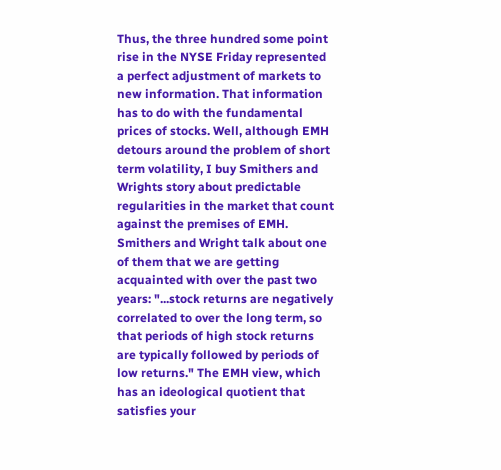Thus, the three hundred some point rise in the NYSE Friday represented a perfect adjustment of markets to new information. That information has to do with the fundamental prices of stocks. Well, although EMH detours around the problem of short term volatility, I buy Smithers and Wrights story about predictable regularities in the market that count against the premises of EMH. Smithers and Wright talk about one of them that we are getting acquainted with over the past two years: "...stock returns are negatively correlated to over the long term, so that periods of high stock returns are typically followed by periods of low returns." The EMH view, which has an ideological quotient that satisfies your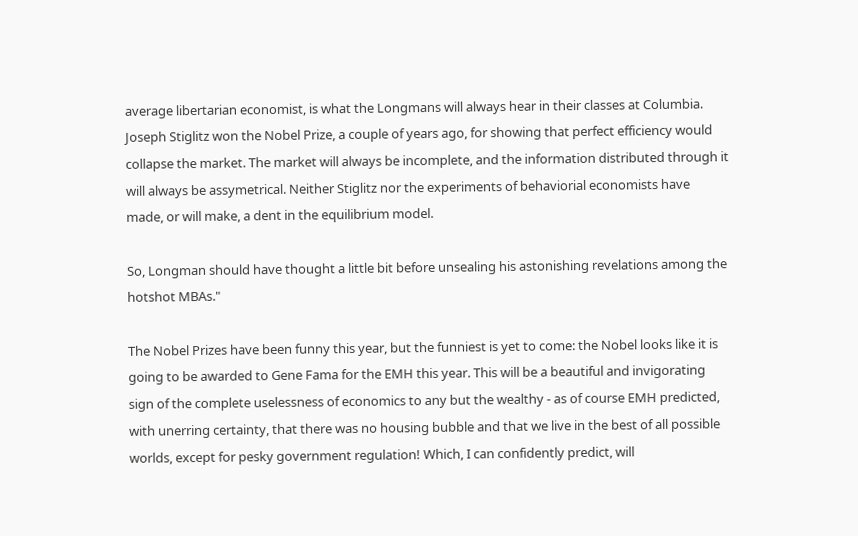average libertarian economist, is what the Longmans will always hear in their classes at Columbia. Joseph Stiglitz won the Nobel Prize, a couple of years ago, for showing that perfect efficiency would collapse the market. The market will always be incomplete, and the information distributed through it will always be assymetrical. Neither Stiglitz nor the experiments of behaviorial economists have made, or will make, a dent in the equilibrium model.

So, Longman should have thought a little bit before unsealing his astonishing revelations among the hotshot MBAs."

The Nobel Prizes have been funny this year, but the funniest is yet to come: the Nobel looks like it is going to be awarded to Gene Fama for the EMH this year. This will be a beautiful and invigorating sign of the complete uselessness of economics to any but the wealthy - as of course EMH predicted, with unerring certainty, that there was no housing bubble and that we live in the best of all possible worlds, except for pesky government regulation! Which, I can confidently predict, will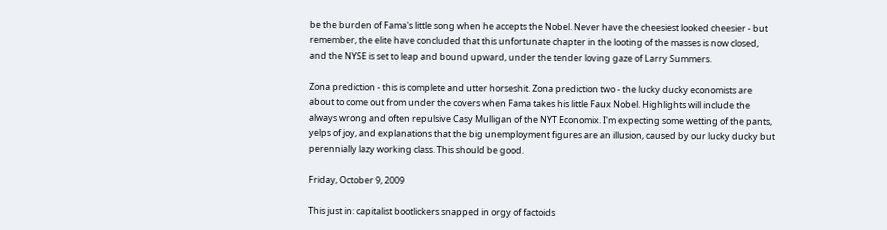be the burden of Fama's little song when he accepts the Nobel. Never have the cheesiest looked cheesier - but remember, the elite have concluded that this unfortunate chapter in the looting of the masses is now closed, and the NYSE is set to leap and bound upward, under the tender loving gaze of Larry Summers.

Zona prediction - this is complete and utter horseshit. Zona prediction two - the lucky ducky economists are about to come out from under the covers when Fama takes his little Faux Nobel. Highlights will include the always wrong and often repulsive Casy Mulligan of the NYT Economix. I'm expecting some wetting of the pants, yelps of joy, and explanations that the big unemployment figures are an illusion, caused by our lucky ducky but perennially lazy working class. This should be good.

Friday, October 9, 2009

This just in: capitalist bootlickers snapped in orgy of factoids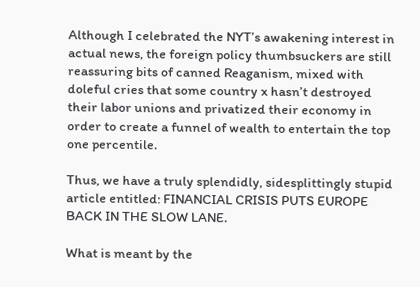Although I celebrated the NYT’s awakening interest in actual news, the foreign policy thumbsuckers are still reassuring bits of canned Reaganism, mixed with doleful cries that some country x hasn’t destroyed their labor unions and privatized their economy in order to create a funnel of wealth to entertain the top one percentile.

Thus, we have a truly splendidly, sidesplittingly stupid article entitled: FINANCIAL CRISIS PUTS EUROPE BACK IN THE SLOW LANE.

What is meant by the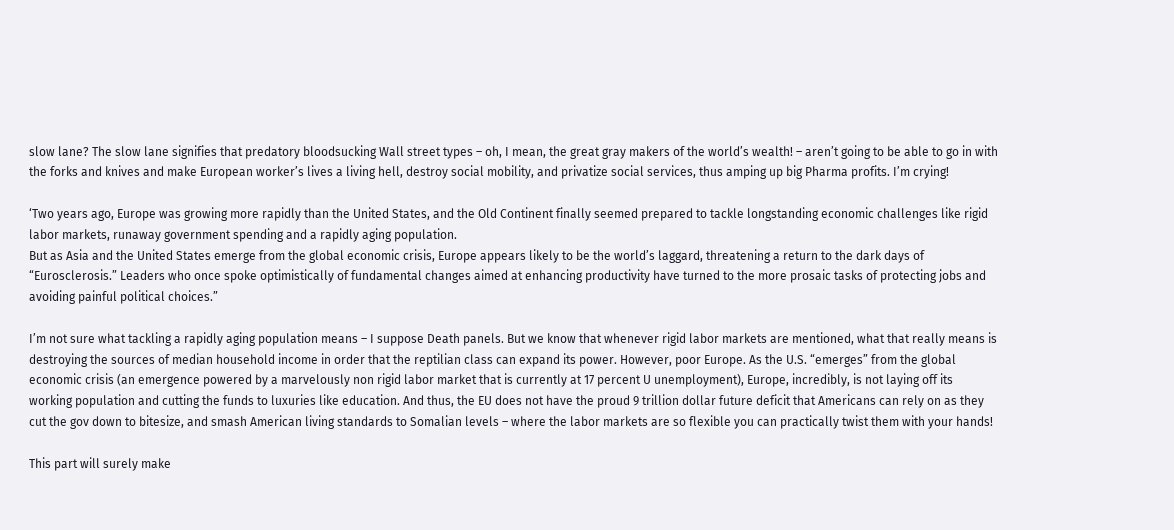slow lane? The slow lane signifies that predatory bloodsucking Wall street types – oh, I mean, the great gray makers of the world’s wealth! – aren’t going to be able to go in with the forks and knives and make European worker’s lives a living hell, destroy social mobility, and privatize social services, thus amping up big Pharma profits. I’m crying!

‘Two years ago, Europe was growing more rapidly than the United States, and the Old Continent finally seemed prepared to tackle longstanding economic challenges like rigid labor markets, runaway government spending and a rapidly aging population.
But as Asia and the United States emerge from the global economic crisis, Europe appears likely to be the world’s laggard, threatening a return to the dark days of “Eurosclerosis.” Leaders who once spoke optimistically of fundamental changes aimed at enhancing productivity have turned to the more prosaic tasks of protecting jobs and avoiding painful political choices.”

I’m not sure what tackling a rapidly aging population means – I suppose Death panels. But we know that whenever rigid labor markets are mentioned, what that really means is destroying the sources of median household income in order that the reptilian class can expand its power. However, poor Europe. As the U.S. “emerges” from the global economic crisis (an emergence powered by a marvelously non rigid labor market that is currently at 17 percent U unemployment), Europe, incredibly, is not laying off its working population and cutting the funds to luxuries like education. And thus, the EU does not have the proud 9 trillion dollar future deficit that Americans can rely on as they cut the gov down to bitesize, and smash American living standards to Somalian levels – where the labor markets are so flexible you can practically twist them with your hands!

This part will surely make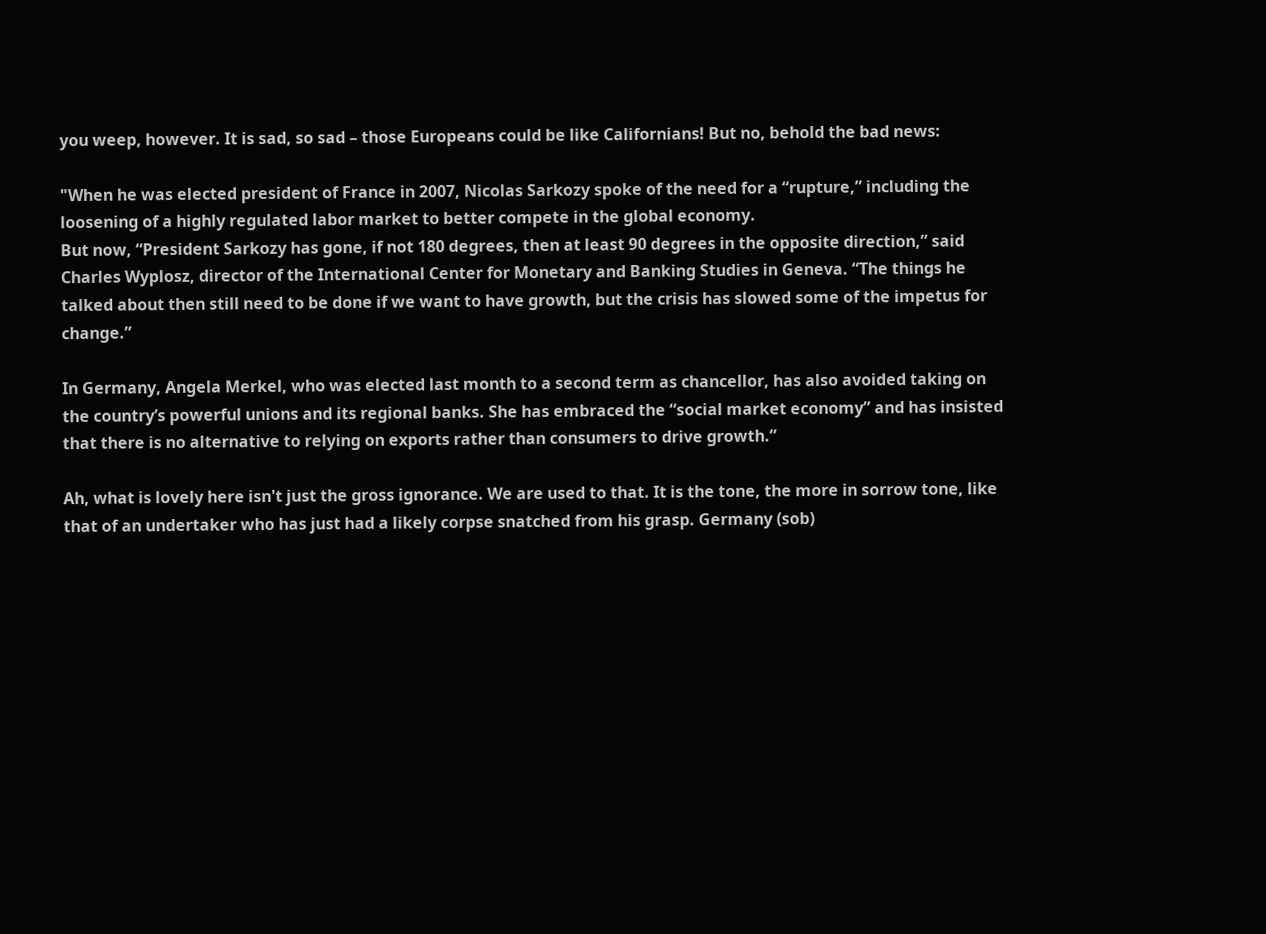you weep, however. It is sad, so sad – those Europeans could be like Californians! But no, behold the bad news:

"When he was elected president of France in 2007, Nicolas Sarkozy spoke of the need for a “rupture,” including the loosening of a highly regulated labor market to better compete in the global economy.
But now, “President Sarkozy has gone, if not 180 degrees, then at least 90 degrees in the opposite direction,” said Charles Wyplosz, director of the International Center for Monetary and Banking Studies in Geneva. “The things he talked about then still need to be done if we want to have growth, but the crisis has slowed some of the impetus for change.”

In Germany, Angela Merkel, who was elected last month to a second term as chancellor, has also avoided taking on the country’s powerful unions and its regional banks. She has embraced the “social market economy” and has insisted that there is no alternative to relying on exports rather than consumers to drive growth.”

Ah, what is lovely here isn't just the gross ignorance. We are used to that. It is the tone, the more in sorrow tone, like that of an undertaker who has just had a likely corpse snatched from his grasp. Germany (sob)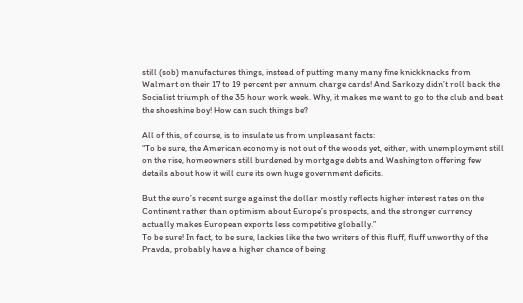still (sob) manufactures things, instead of putting many many fine knickknacks from Walmart on their 17 to 19 percent per annum charge cards! And Sarkozy didn’t roll back the Socialist triumph of the 35 hour work week. Why, it makes me want to go to the club and beat the shoeshine boy! How can such things be?

All of this, of course, is to insulate us from unpleasant facts:
“To be sure, the American economy is not out of the woods yet, either, with unemployment still on the rise, homeowners still burdened by mortgage debts and Washington offering few details about how it will cure its own huge government deficits.

But the euro’s recent surge against the dollar mostly reflects higher interest rates on the Continent rather than optimism about Europe’s prospects, and the stronger currency actually makes European exports less competitive globally.”
To be sure! In fact, to be sure, lackies like the two writers of this fluff, fluff unworthy of the Pravda, probably have a higher chance of being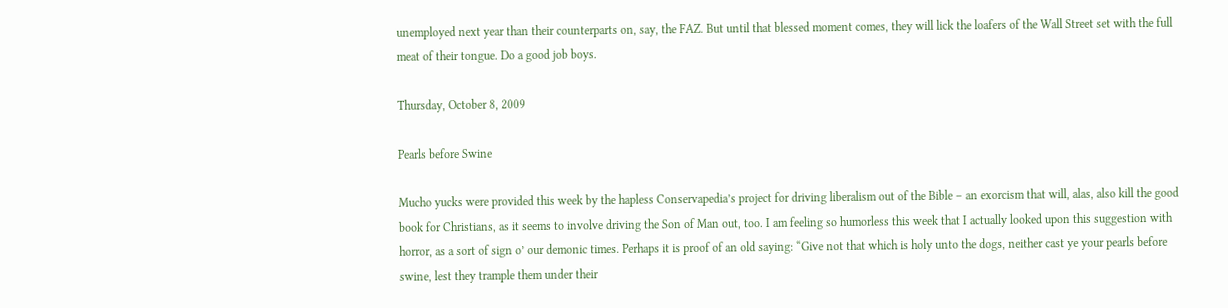unemployed next year than their counterparts on, say, the FAZ. But until that blessed moment comes, they will lick the loafers of the Wall Street set with the full meat of their tongue. Do a good job boys.

Thursday, October 8, 2009

Pearls before Swine

Mucho yucks were provided this week by the hapless Conservapedia’s project for driving liberalism out of the Bible – an exorcism that will, alas, also kill the good book for Christians, as it seems to involve driving the Son of Man out, too. I am feeling so humorless this week that I actually looked upon this suggestion with horror, as a sort of sign o’ our demonic times. Perhaps it is proof of an old saying: “Give not that which is holy unto the dogs, neither cast ye your pearls before swine, lest they trample them under their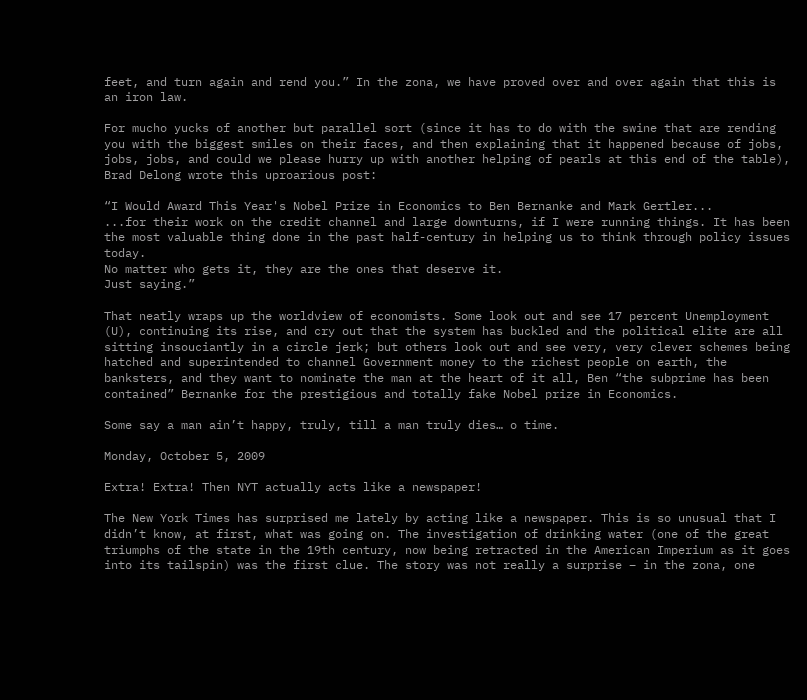feet, and turn again and rend you.” In the zona, we have proved over and over again that this is an iron law.

For mucho yucks of another but parallel sort (since it has to do with the swine that are rending you with the biggest smiles on their faces, and then explaining that it happened because of jobs, jobs, jobs, and could we please hurry up with another helping of pearls at this end of the table), Brad Delong wrote this uproarious post:

“I Would Award This Year's Nobel Prize in Economics to Ben Bernanke and Mark Gertler...
...for their work on the credit channel and large downturns, if I were running things. It has been the most valuable thing done in the past half-century in helping us to think through policy issues today.
No matter who gets it, they are the ones that deserve it.
Just saying.”

That neatly wraps up the worldview of economists. Some look out and see 17 percent Unemployment (U), continuing its rise, and cry out that the system has buckled and the political elite are all sitting insouciantly in a circle jerk; but others look out and see very, very clever schemes being hatched and superintended to channel Government money to the richest people on earth, the banksters, and they want to nominate the man at the heart of it all, Ben “the subprime has been contained” Bernanke for the prestigious and totally fake Nobel prize in Economics.

Some say a man ain’t happy, truly, till a man truly dies… o time.

Monday, October 5, 2009

Extra! Extra! Then NYT actually acts like a newspaper!

The New York Times has surprised me lately by acting like a newspaper. This is so unusual that I didn’t know, at first, what was going on. The investigation of drinking water (one of the great triumphs of the state in the 19th century, now being retracted in the American Imperium as it goes into its tailspin) was the first clue. The story was not really a surprise – in the zona, one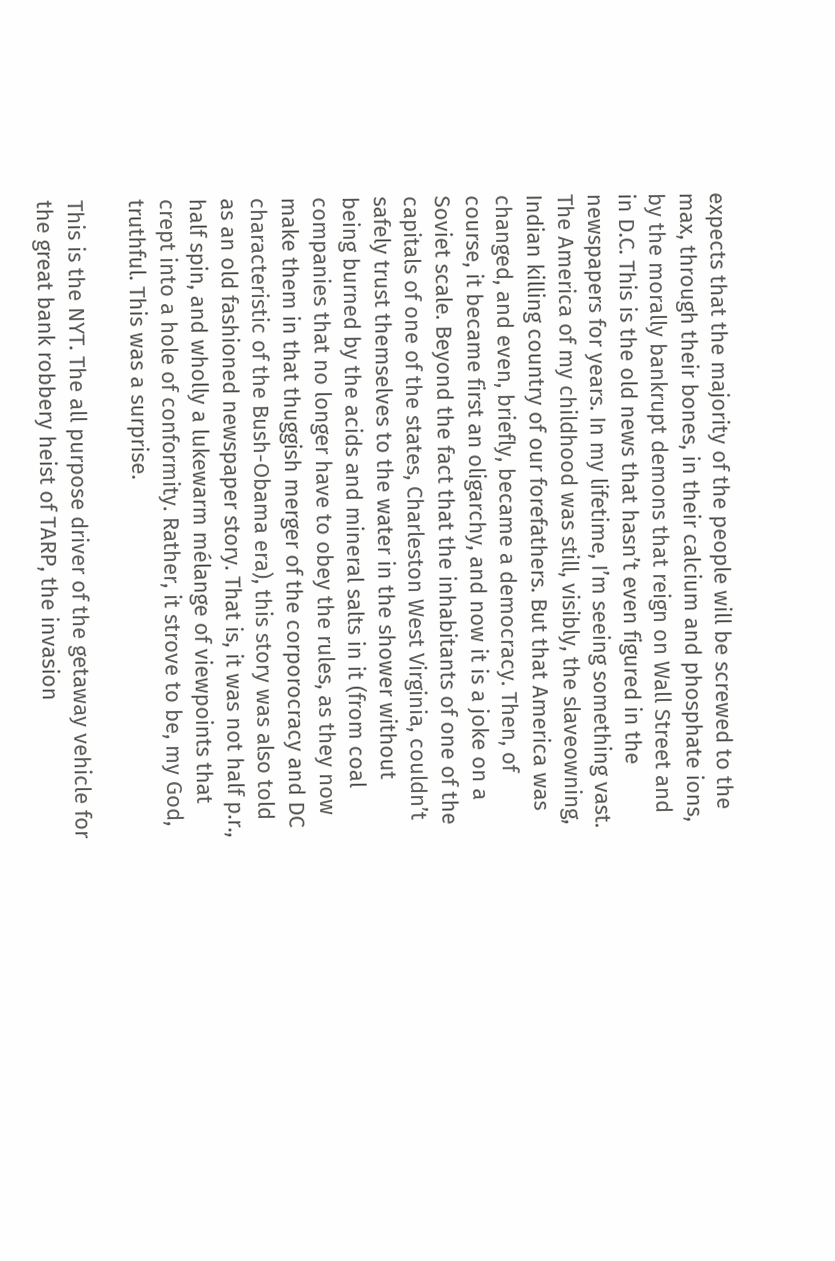expects that the majority of the people will be screwed to the max, through their bones, in their calcium and phosphate ions, by the morally bankrupt demons that reign on Wall Street and in D.C. This is the old news that hasn’t even figured in the newspapers for years. In my lifetime, I’m seeing something vast. The America of my childhood was still, visibly, the slaveowning, Indian killing country of our forefathers. But that America was changed, and even, briefly, became a democracy. Then, of course, it became first an oligarchy, and now it is a joke on a Soviet scale. Beyond the fact that the inhabitants of one of the capitals of one of the states, Charleston West Virginia, couldn’t safely trust themselves to the water in the shower without being burned by the acids and mineral salts in it (from coal companies that no longer have to obey the rules, as they now make them in that thuggish merger of the corporocracy and DC characteristic of the Bush-Obama era), this story was also told as an old fashioned newspaper story. That is, it was not half p.r., half spin, and wholly a lukewarm mélange of viewpoints that crept into a hole of conformity. Rather, it strove to be, my God, truthful. This was a surprise.

This is the NYT. The all purpose driver of the getaway vehicle for the great bank robbery heist of TARP, the invasion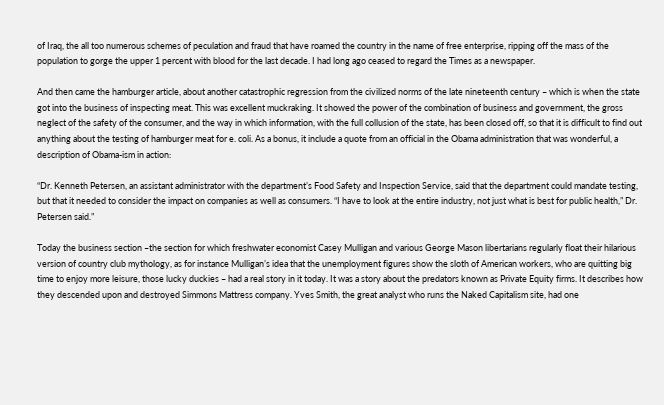of Iraq, the all too numerous schemes of peculation and fraud that have roamed the country in the name of free enterprise, ripping off the mass of the population to gorge the upper 1 percent with blood for the last decade. I had long ago ceased to regard the Times as a newspaper.

And then came the hamburger article, about another catastrophic regression from the civilized norms of the late nineteenth century – which is when the state got into the business of inspecting meat. This was excellent muckraking. It showed the power of the combination of business and government, the gross neglect of the safety of the consumer, and the way in which information, with the full collusion of the state, has been closed off, so that it is difficult to find out anything about the testing of hamburger meat for e. coli. As a bonus, it include a quote from an official in the Obama administration that was wonderful, a description of Obama-ism in action:

“Dr. Kenneth Petersen, an assistant administrator with the department’s Food Safety and Inspection Service, said that the department could mandate testing, but that it needed to consider the impact on companies as well as consumers. “I have to look at the entire industry, not just what is best for public health,” Dr. Petersen said.”

Today the business section –the section for which freshwater economist Casey Mulligan and various George Mason libertarians regularly float their hilarious version of country club mythology, as for instance Mulligan’s idea that the unemployment figures show the sloth of American workers, who are quitting big time to enjoy more leisure, those lucky duckies – had a real story in it today. It was a story about the predators known as Private Equity firms. It describes how they descended upon and destroyed Simmons Mattress company. Yves Smith, the great analyst who runs the Naked Capitalism site, had one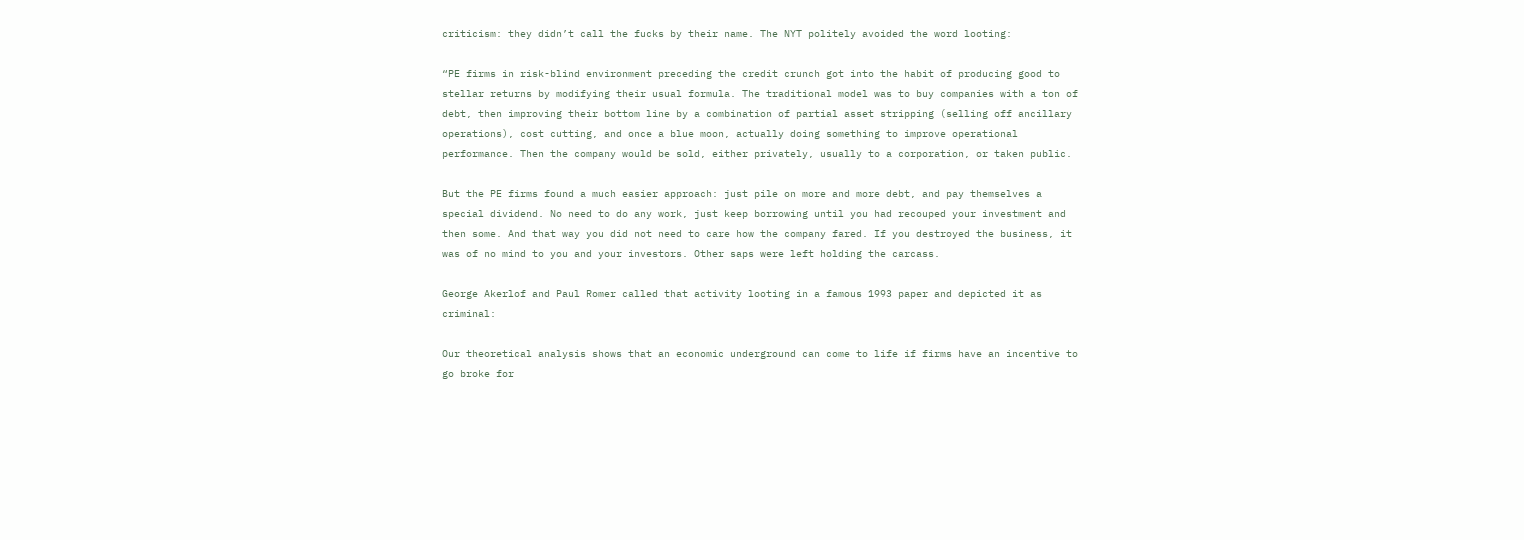criticism: they didn’t call the fucks by their name. The NYT politely avoided the word looting:

“PE firms in risk-blind environment preceding the credit crunch got into the habit of producing good to stellar returns by modifying their usual formula. The traditional model was to buy companies with a ton of debt, then improving their bottom line by a combination of partial asset stripping (selling off ancillary operations), cost cutting, and once a blue moon, actually doing something to improve operational performance. Then the company would be sold, either privately, usually to a corporation, or taken public.

But the PE firms found a much easier approach: just pile on more and more debt, and pay themselves a special dividend. No need to do any work, just keep borrowing until you had recouped your investment and then some. And that way you did not need to care how the company fared. If you destroyed the business, it was of no mind to you and your investors. Other saps were left holding the carcass.

George Akerlof and Paul Romer called that activity looting in a famous 1993 paper and depicted it as criminal:

Our theoretical analysis shows that an economic underground can come to life if firms have an incentive to go broke for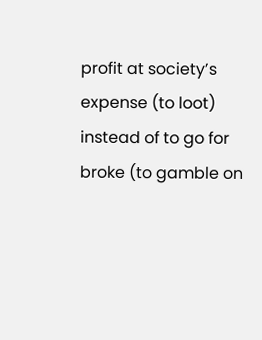profit at society’s expense (to loot) instead of to go for broke (to gamble on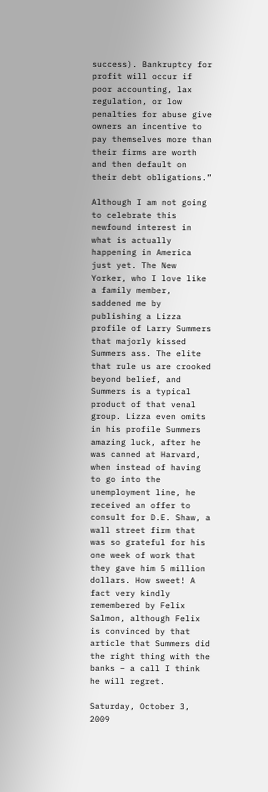success). Bankruptcy for profit will occur if poor accounting, lax regulation, or low penalties for abuse give owners an incentive to pay themselves more than their firms are worth and then default on their debt obligations.”

Although I am not going to celebrate this newfound interest in what is actually happening in America just yet. The New Yorker, who I love like a family member, saddened me by publishing a Lizza profile of Larry Summers that majorly kissed Summers ass. The elite that rule us are crooked beyond belief, and Summers is a typical product of that venal group. Lizza even omits in his profile Summers amazing luck, after he was canned at Harvard, when instead of having to go into the unemployment line, he received an offer to consult for D.E. Shaw, a wall street firm that was so grateful for his one week of work that they gave him 5 million dollars. How sweet! A fact very kindly remembered by Felix Salmon, although Felix is convinced by that article that Summers did the right thing with the banks – a call I think he will regret.

Saturday, October 3, 2009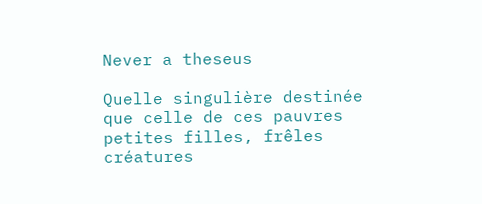Never a theseus

Quelle singulière destinée que celle de ces pauvres petites filles, frêles créatures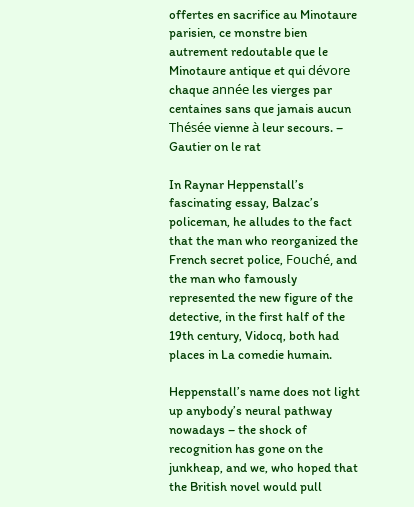offertes en sacrifice au Minotaure parisien, ce monstre bien autrement redoutable que le Minotaure antique et qui dévore chaque année les vierges par centaines sans que jamais aucun Thésée vienne à leur secours. – Gautier on le rat

In Raynar Heppenstall’s fascinating essay, Balzac’s policeman, he alludes to the fact that the man who reorganized the French secret police, Fouché, and the man who famously represented the new figure of the detective, in the first half of the 19th century, Vidocq, both had places in La comedie humain.

Heppenstall’s name does not light up anybody’s neural pathway nowadays – the shock of recognition has gone on the junkheap, and we, who hoped that the British novel would pull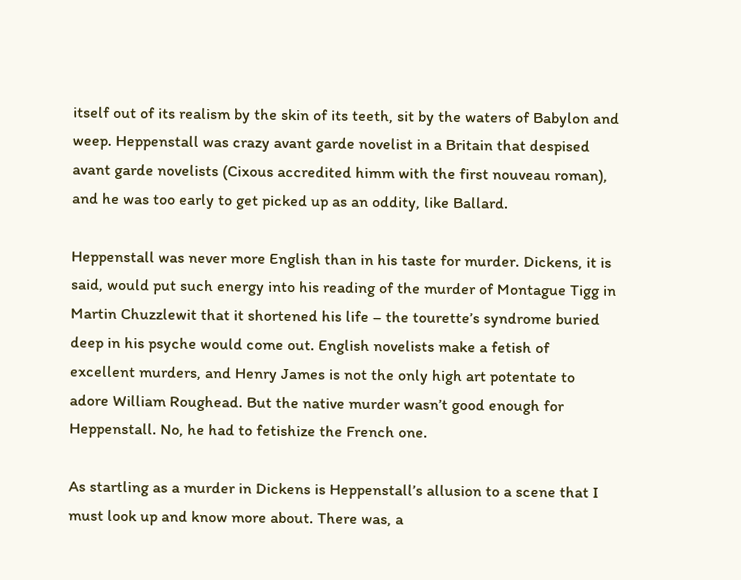itself out of its realism by the skin of its teeth, sit by the waters of Babylon and weep. Heppenstall was crazy avant garde novelist in a Britain that despised avant garde novelists (Cixous accredited himm with the first nouveau roman), and he was too early to get picked up as an oddity, like Ballard.

Heppenstall was never more English than in his taste for murder. Dickens, it is said, would put such energy into his reading of the murder of Montague Tigg in Martin Chuzzlewit that it shortened his life – the tourette’s syndrome buried deep in his psyche would come out. English novelists make a fetish of excellent murders, and Henry James is not the only high art potentate to adore William Roughead. But the native murder wasn’t good enough for Heppenstall. No, he had to fetishize the French one.

As startling as a murder in Dickens is Heppenstall’s allusion to a scene that I must look up and know more about. There was, a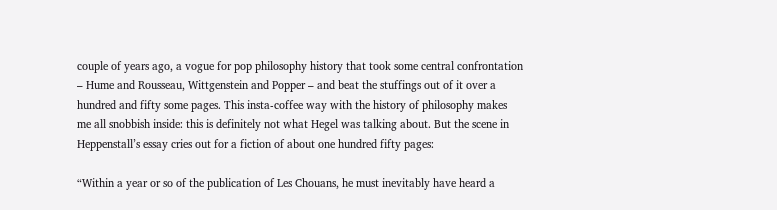couple of years ago, a vogue for pop philosophy history that took some central confrontation – Hume and Rousseau, Wittgenstein and Popper – and beat the stuffings out of it over a hundred and fifty some pages. This insta-coffee way with the history of philosophy makes me all snobbish inside: this is definitely not what Hegel was talking about. But the scene in Heppenstall’s essay cries out for a fiction of about one hundred fifty pages:

“Within a year or so of the publication of Les Chouans, he must inevitably have heard a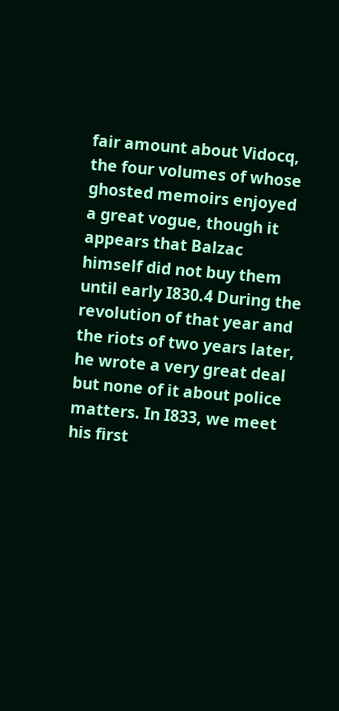fair amount about Vidocq, the four volumes of whose ghosted memoirs enjoyed a great vogue, though it appears that Balzac himself did not buy them until early I830.4 During the revolution of that year and the riots of two years later, he wrote a very great deal but none of it about police matters. In I833, we meet his first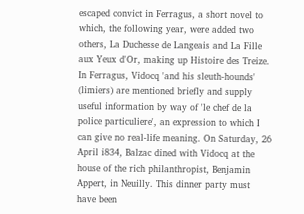escaped convict in Ferragus, a short novel to which, the following year, were added two others, La Duchesse de Langeais and La Fille aux Yeux d'Or, making up Histoire des Treize. In Ferragus, Vidocq 'and his sleuth-hounds' (limiers) are mentioned briefly and supply useful information by way of 'le chef de la police particuliere', an expression to which I can give no real-life meaning. On Saturday, 26 April i834, Balzac dined with Vidocq at the house of the rich philanthropist, Benjamin Appert, in Neuilly. This dinner party must have been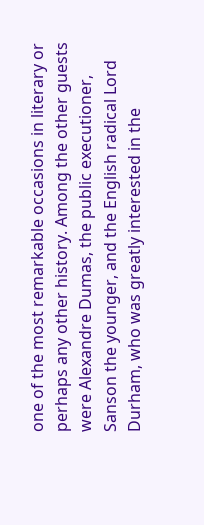one of the most remarkable occasions in literary or perhaps any other history. Among the other guests were Alexandre Dumas, the public executioner, Sanson the younger, and the English radical Lord Durham, who was greatly interested in the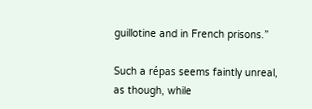guillotine and in French prisons.”

Such a répas seems faintly unreal, as though, while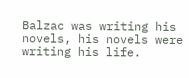Balzac was writing his novels, his novels were writing his life.